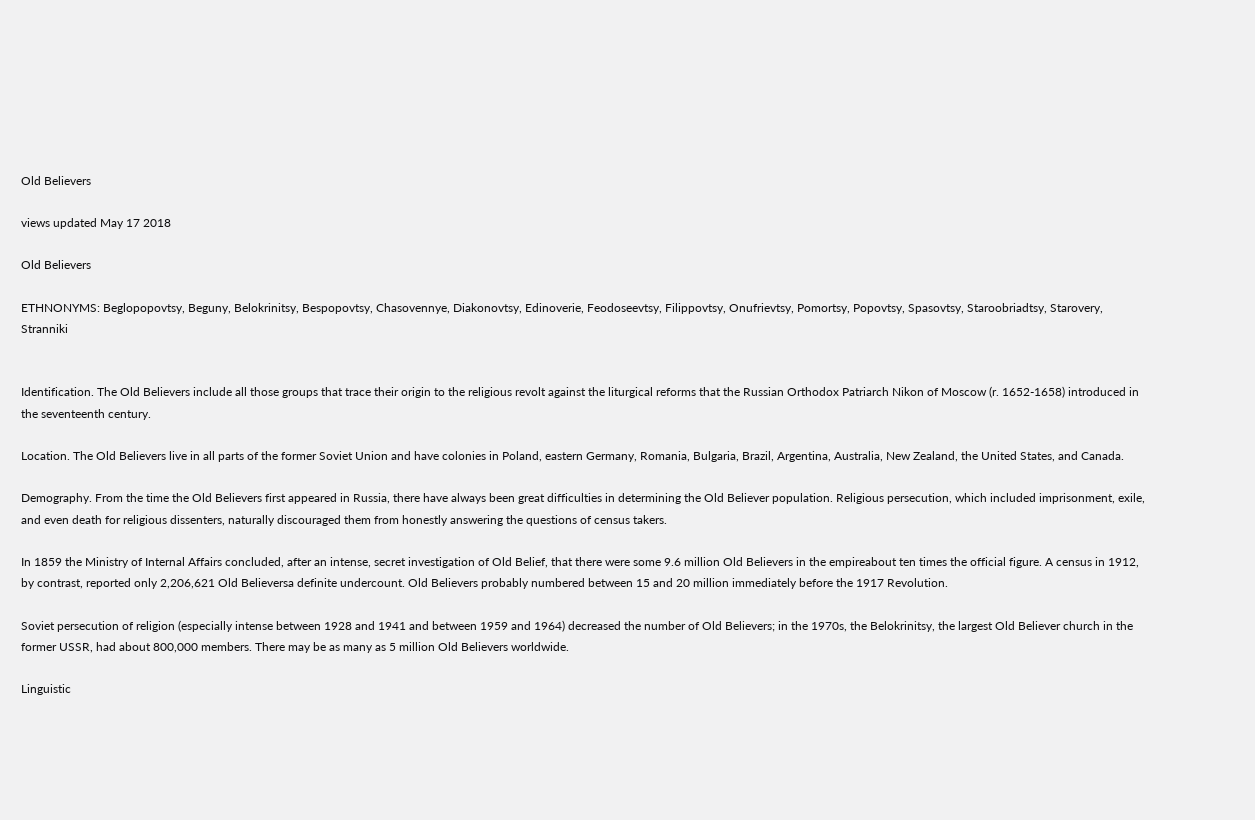Old Believers

views updated May 17 2018

Old Believers

ETHNONYMS: Beglopopovtsy, Beguny, Belokrinitsy, Bespopovtsy, Chasovennye, Diakonovtsy, Edinoverie, Feodoseevtsy, Filippovtsy, Onufrievtsy, Pomortsy, Popovtsy, Spasovtsy, Staroobriadtsy, Starovery, Stranniki


Identification. The Old Believers include all those groups that trace their origin to the religious revolt against the liturgical reforms that the Russian Orthodox Patriarch Nikon of Moscow (r. 1652-1658) introduced in the seventeenth century.

Location. The Old Believers live in all parts of the former Soviet Union and have colonies in Poland, eastern Germany, Romania, Bulgaria, Brazil, Argentina, Australia, New Zealand, the United States, and Canada.

Demography. From the time the Old Believers first appeared in Russia, there have always been great difficulties in determining the Old Believer population. Religious persecution, which included imprisonment, exile, and even death for religious dissenters, naturally discouraged them from honestly answering the questions of census takers.

In 1859 the Ministry of Internal Affairs concluded, after an intense, secret investigation of Old Belief, that there were some 9.6 million Old Believers in the empireabout ten times the official figure. A census in 1912, by contrast, reported only 2,206,621 Old Believersa definite undercount. Old Believers probably numbered between 15 and 20 million immediately before the 1917 Revolution.

Soviet persecution of religion (especially intense between 1928 and 1941 and between 1959 and 1964) decreased the number of Old Believers; in the 1970s, the Belokrinitsy, the largest Old Believer church in the former USSR, had about 800,000 members. There may be as many as 5 million Old Believers worldwide.

Linguistic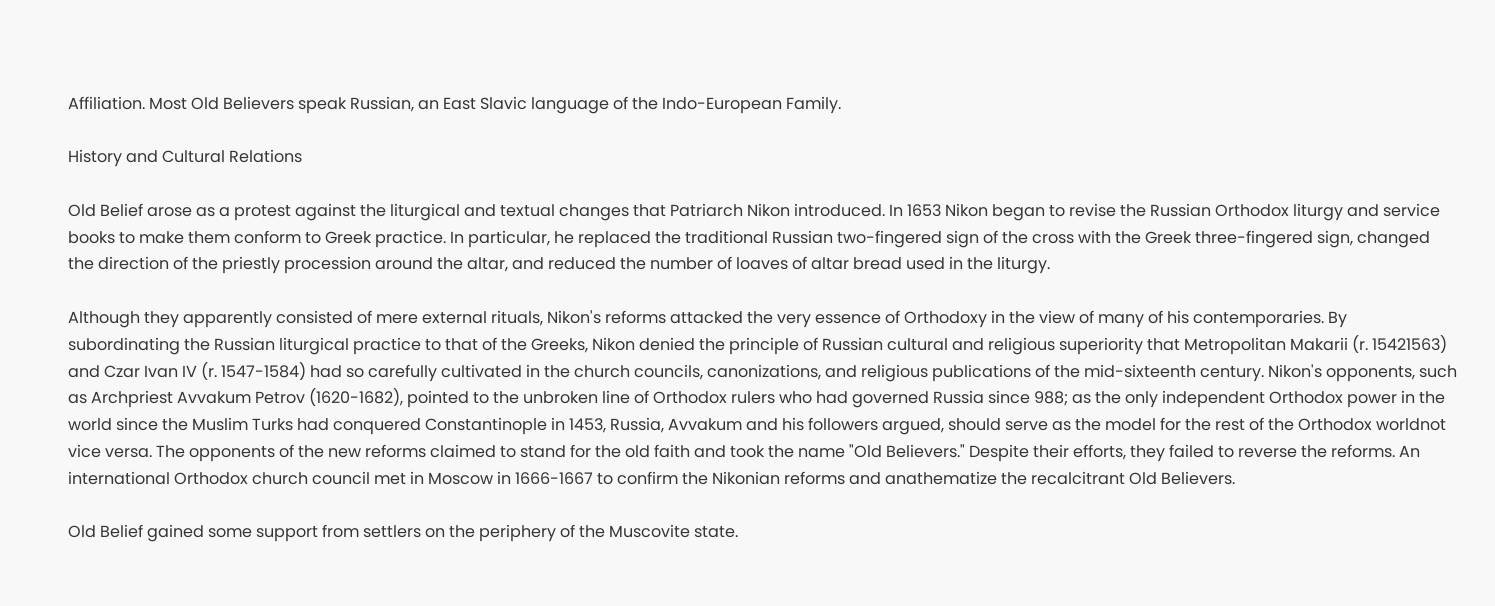Affiliation. Most Old Believers speak Russian, an East Slavic language of the Indo-European Family.

History and Cultural Relations

Old Belief arose as a protest against the liturgical and textual changes that Patriarch Nikon introduced. In 1653 Nikon began to revise the Russian Orthodox liturgy and service books to make them conform to Greek practice. In particular, he replaced the traditional Russian two-fingered sign of the cross with the Greek three-fingered sign, changed the direction of the priestly procession around the altar, and reduced the number of loaves of altar bread used in the liturgy.

Although they apparently consisted of mere external rituals, Nikon's reforms attacked the very essence of Orthodoxy in the view of many of his contemporaries. By subordinating the Russian liturgical practice to that of the Greeks, Nikon denied the principle of Russian cultural and religious superiority that Metropolitan Makarii (r. 15421563) and Czar Ivan IV (r. 1547-1584) had so carefully cultivated in the church councils, canonizations, and religious publications of the mid-sixteenth century. Nikon's opponents, such as Archpriest Avvakum Petrov (1620-1682), pointed to the unbroken line of Orthodox rulers who had governed Russia since 988; as the only independent Orthodox power in the world since the Muslim Turks had conquered Constantinople in 1453, Russia, Avvakum and his followers argued, should serve as the model for the rest of the Orthodox worldnot vice versa. The opponents of the new reforms claimed to stand for the old faith and took the name "Old Believers." Despite their efforts, they failed to reverse the reforms. An international Orthodox church council met in Moscow in 1666-1667 to confirm the Nikonian reforms and anathematize the recalcitrant Old Believers.

Old Belief gained some support from settlers on the periphery of the Muscovite state.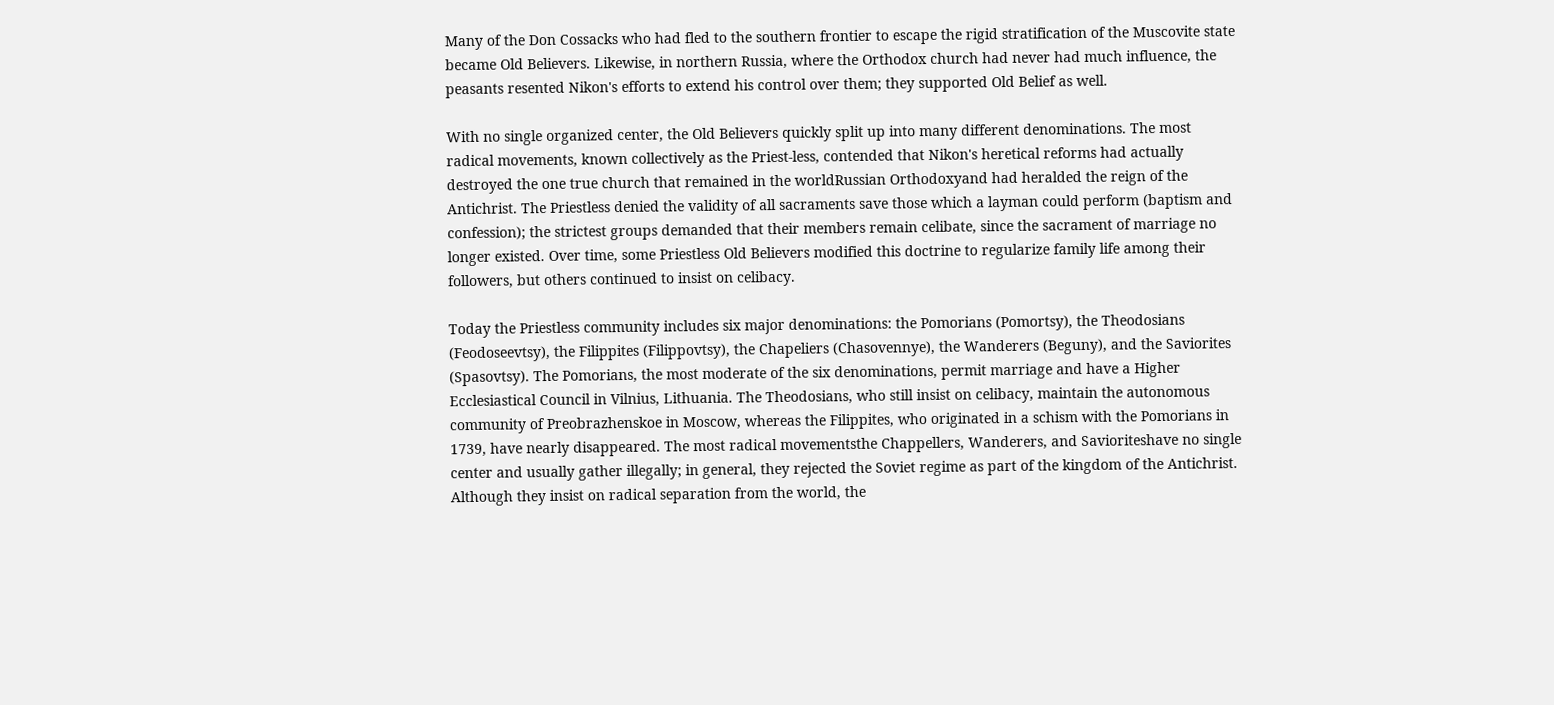Many of the Don Cossacks who had fled to the southern frontier to escape the rigid stratification of the Muscovite state became Old Believers. Likewise, in northern Russia, where the Orthodox church had never had much influence, the peasants resented Nikon's efforts to extend his control over them; they supported Old Belief as well.

With no single organized center, the Old Believers quickly split up into many different denominations. The most radical movements, known collectively as the Priest-less, contended that Nikon's heretical reforms had actually destroyed the one true church that remained in the worldRussian Orthodoxyand had heralded the reign of the Antichrist. The Priestless denied the validity of all sacraments save those which a layman could perform (baptism and confession); the strictest groups demanded that their members remain celibate, since the sacrament of marriage no longer existed. Over time, some Priestless Old Believers modified this doctrine to regularize family life among their followers, but others continued to insist on celibacy.

Today the Priestless community includes six major denominations: the Pomorians (Pomortsy), the Theodosians (Feodoseevtsy), the Filippites (Filippovtsy), the Chapeliers (Chasovennye), the Wanderers (Beguny), and the Saviorites (Spasovtsy). The Pomorians, the most moderate of the six denominations, permit marriage and have a Higher Ecclesiastical Council in Vilnius, Lithuania. The Theodosians, who still insist on celibacy, maintain the autonomous community of Preobrazhenskoe in Moscow, whereas the Filippites, who originated in a schism with the Pomorians in 1739, have nearly disappeared. The most radical movementsthe Chappellers, Wanderers, and Savioriteshave no single center and usually gather illegally; in general, they rejected the Soviet regime as part of the kingdom of the Antichrist. Although they insist on radical separation from the world, the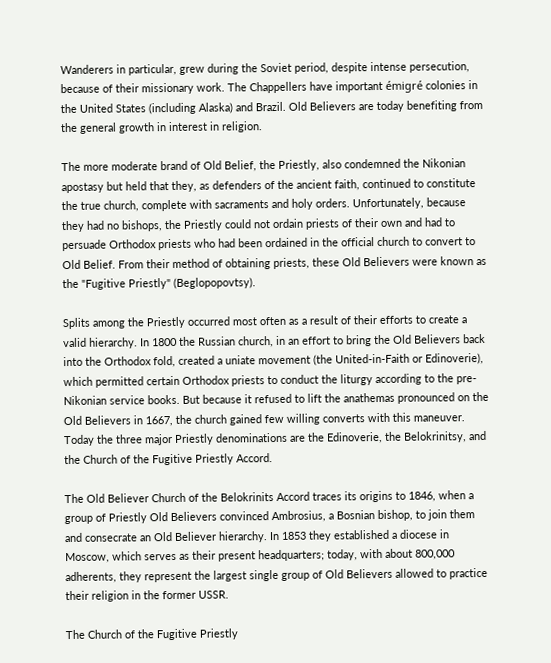Wanderers in particular, grew during the Soviet period, despite intense persecution, because of their missionary work. The Chappellers have important émigré colonies in the United States (including Alaska) and Brazil. Old Believers are today benefiting from the general growth in interest in religion.

The more moderate brand of Old Belief, the Priestly, also condemned the Nikonian apostasy but held that they, as defenders of the ancient faith, continued to constitute the true church, complete with sacraments and holy orders. Unfortunately, because they had no bishops, the Priestly could not ordain priests of their own and had to persuade Orthodox priests who had been ordained in the official church to convert to Old Belief. From their method of obtaining priests, these Old Believers were known as the "Fugitive Priestly" (Beglopopovtsy).

Splits among the Priestly occurred most often as a result of their efforts to create a valid hierarchy. In 1800 the Russian church, in an effort to bring the Old Believers back into the Orthodox fold, created a uniate movement (the United-in-Faith or Edinoverie), which permitted certain Orthodox priests to conduct the liturgy according to the pre-Nikonian service books. But because it refused to lift the anathemas pronounced on the Old Believers in 1667, the church gained few willing converts with this maneuver. Today the three major Priestly denominations are the Edinoverie, the Belokrinitsy, and the Church of the Fugitive Priestly Accord.

The Old Believer Church of the Belokrinits Accord traces its origins to 1846, when a group of Priestly Old Believers convinced Ambrosius, a Bosnian bishop, to join them and consecrate an Old Believer hierarchy. In 1853 they established a diocese in Moscow, which serves as their present headquarters; today, with about 800,000 adherents, they represent the largest single group of Old Believers allowed to practice their religion in the former USSR.

The Church of the Fugitive Priestly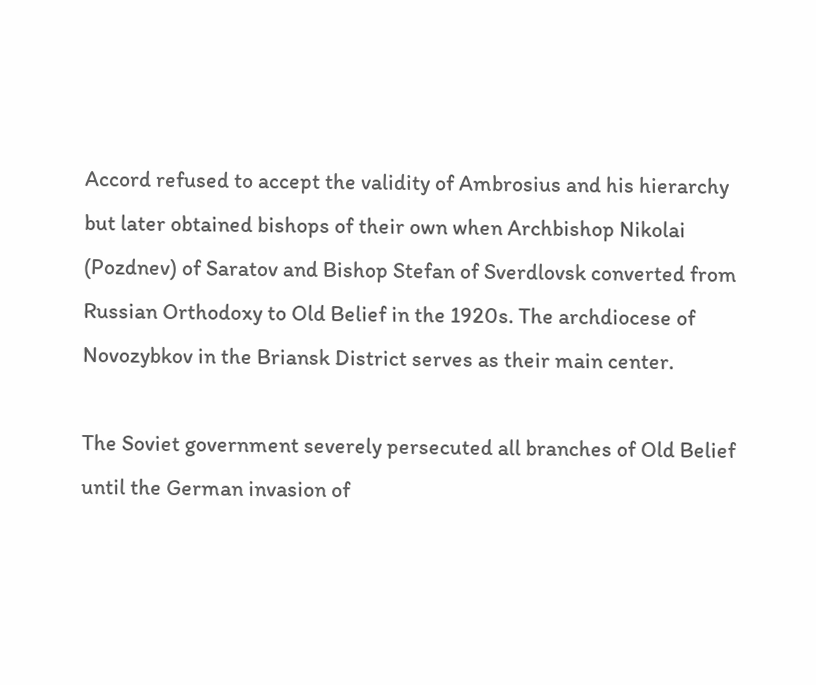Accord refused to accept the validity of Ambrosius and his hierarchy but later obtained bishops of their own when Archbishop Nikolai (Pozdnev) of Saratov and Bishop Stefan of Sverdlovsk converted from Russian Orthodoxy to Old Belief in the 1920s. The archdiocese of Novozybkov in the Briansk District serves as their main center.

The Soviet government severely persecuted all branches of Old Belief until the German invasion of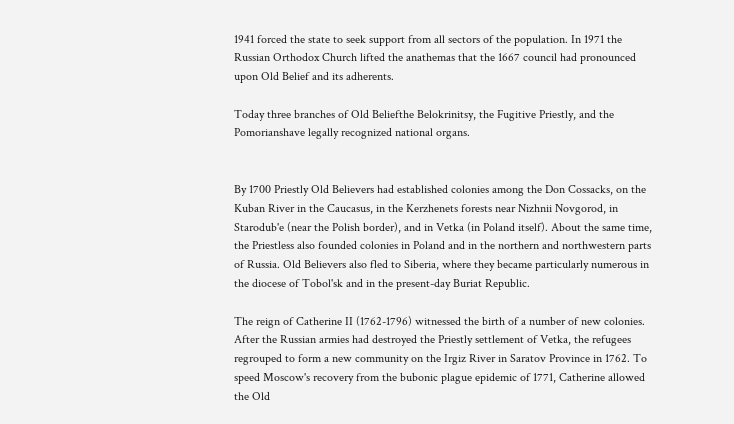1941 forced the state to seek support from all sectors of the population. In 1971 the Russian Orthodox Church lifted the anathemas that the 1667 council had pronounced upon Old Belief and its adherents.

Today three branches of Old Beliefthe Belokrinitsy, the Fugitive Priestly, and the Pomorianshave legally recognized national organs.


By 1700 Priestly Old Believers had established colonies among the Don Cossacks, on the Kuban River in the Caucasus, in the Kerzhenets forests near Nizhnii Novgorod, in Starodub'e (near the Polish border), and in Vetka (in Poland itself). About the same time, the Priestless also founded colonies in Poland and in the northern and northwestern parts of Russia. Old Believers also fled to Siberia, where they became particularly numerous in the diocese of Tobol'sk and in the present-day Buriat Republic.

The reign of Catherine II (1762-1796) witnessed the birth of a number of new colonies. After the Russian armies had destroyed the Priestly settlement of Vetka, the refugees regrouped to form a new community on the Irgiz River in Saratov Province in 1762. To speed Moscow's recovery from the bubonic plague epidemic of 1771, Catherine allowed the Old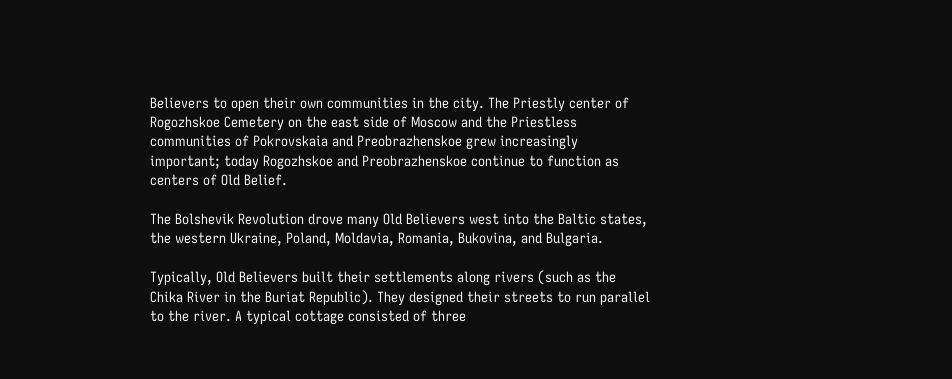Believers to open their own communities in the city. The Priestly center of Rogozhskoe Cemetery on the east side of Moscow and the Priestless communities of Pokrovskaia and Preobrazhenskoe grew increasingly important; today Rogozhskoe and Preobrazhenskoe continue to function as centers of Old Belief.

The Bolshevik Revolution drove many Old Believers west into the Baltic states, the western Ukraine, Poland, Moldavia, Romania, Bukovina, and Bulgaria.

Typically, Old Believers built their settlements along rivers (such as the Chika River in the Buriat Republic). They designed their streets to run parallel to the river. A typical cottage consisted of three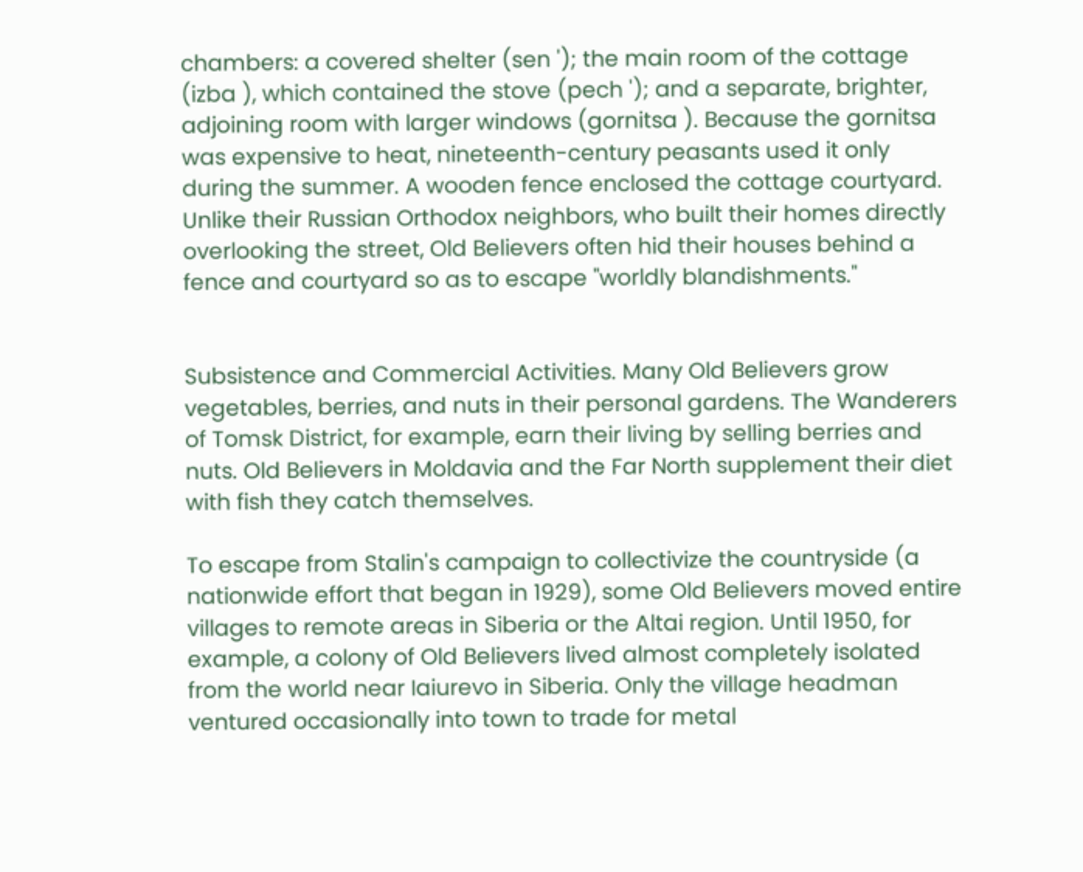chambers: a covered shelter (sen '); the main room of the cottage (izba ), which contained the stove (pech '); and a separate, brighter, adjoining room with larger windows (gornitsa ). Because the gornitsa was expensive to heat, nineteenth-century peasants used it only during the summer. A wooden fence enclosed the cottage courtyard. Unlike their Russian Orthodox neighbors, who built their homes directly overlooking the street, Old Believers often hid their houses behind a fence and courtyard so as to escape "worldly blandishments."


Subsistence and Commercial Activities. Many Old Believers grow vegetables, berries, and nuts in their personal gardens. The Wanderers of Tomsk District, for example, earn their living by selling berries and nuts. Old Believers in Moldavia and the Far North supplement their diet with fish they catch themselves.

To escape from Stalin's campaign to collectivize the countryside (a nationwide effort that began in 1929), some Old Believers moved entire villages to remote areas in Siberia or the Altai region. Until 1950, for example, a colony of Old Believers lived almost completely isolated from the world near Iaiurevo in Siberia. Only the village headman ventured occasionally into town to trade for metal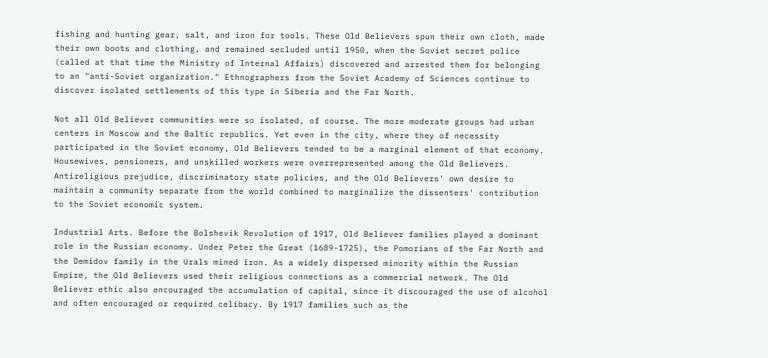fishing and hunting gear, salt, and iron for tools. These Old Believers spun their own cloth, made their own boots and clothing, and remained secluded until 1950, when the Soviet secret police (called at that time the Ministry of Internal Affairs) discovered and arrested them for belonging to an "anti-Soviet organization." Ethnographers from the Soviet Academy of Sciences continue to discover isolated settlements of this type in Siberia and the Far North.

Not all Old Believer communities were so isolated, of course. The more moderate groups had urban centers in Moscow and the Baltic republics. Yet even in the city, where they of necessity participated in the Soviet economy, Old Believers tended to be a marginal element of that economy. Housewives, pensioners, and unskilled workers were overrepresented among the Old Believers. Antireligious prejudice, discriminatory state policies, and the Old Believers' own desire to maintain a community separate from the world combined to marginalize the dissenters' contribution to the Soviet economic system.

Industrial Arts. Before the Bolshevik Revolution of 1917, Old Believer families played a dominant role in the Russian economy. Under Peter the Great (1689-1725), the Pomorians of the Far North and the Demidov family in the Urals mined iron. As a widely dispersed minority within the Russian Empire, the Old Believers used their religious connections as a commercial network. The Old Believer ethic also encouraged the accumulation of capital, since it discouraged the use of alcohol and often encouraged or required celibacy. By 1917 families such as the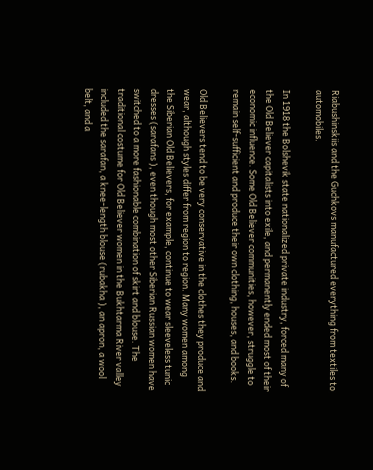Riabushinskiis and the Guchkovs manufactured everything from textiles to automobiles.

In 1918 the Bolshevik state nationalized private industry, forced many of the Old Believer capitalists into exile, and permanently ended most of their economic influence. Some Old Believer communities, however, struggle to remain self-sufficient and produce their own clothing, houses, and books.

Old Believers tend to be very conservative in the clothes they produce and wear, although styles differ from region to region. Many women among the Siberian Old Believers, for example, continue to wear sleeveless tunic dresses (sarafans ), even though most other Siberian Russian women have switched to a more fashionable combination of skirt and blouse. The traditional costume for Old Believer women in the Bukhtarma River valley included the sarafan, a knee-length blouse (rubakha ), an apron, a wool belt, and a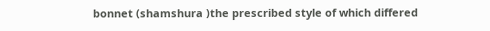bonnet (shamshura )the prescribed style of which differed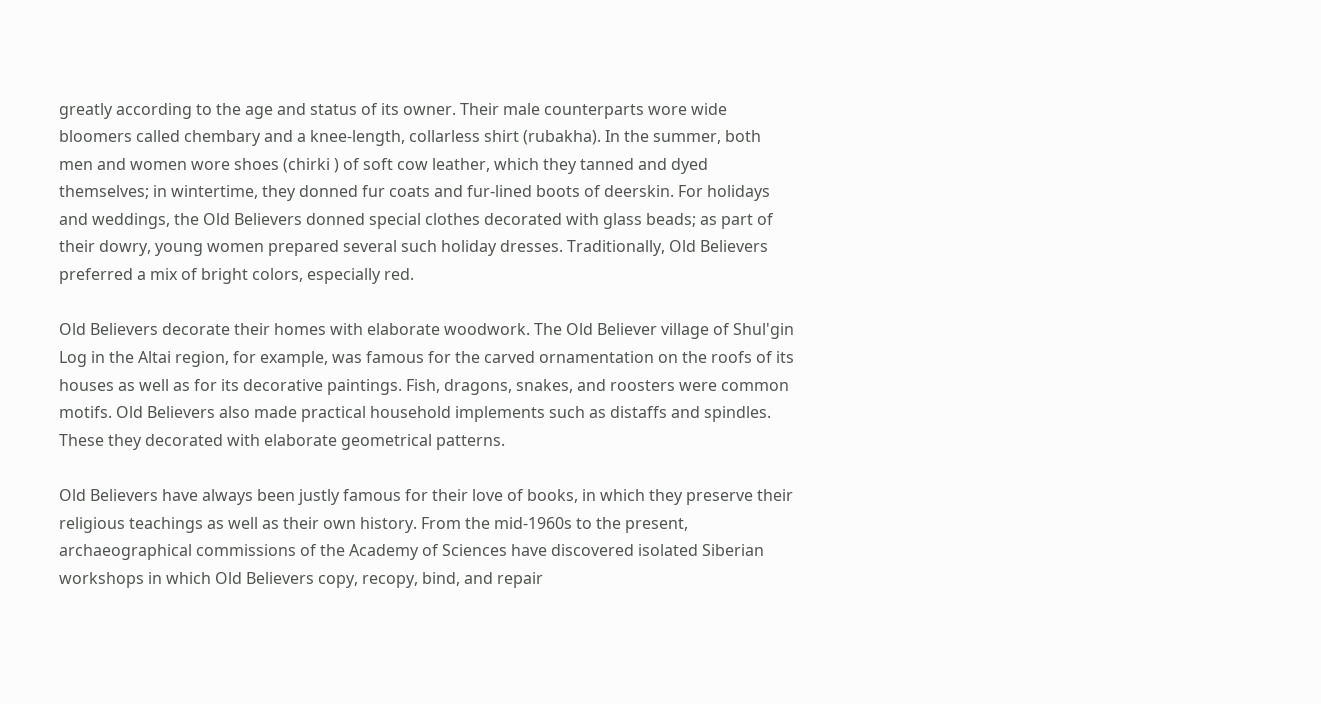greatly according to the age and status of its owner. Their male counterparts wore wide bloomers called chembary and a knee-length, collarless shirt (rubakha). In the summer, both men and women wore shoes (chirki ) of soft cow leather, which they tanned and dyed themselves; in wintertime, they donned fur coats and fur-lined boots of deerskin. For holidays and weddings, the Old Believers donned special clothes decorated with glass beads; as part of their dowry, young women prepared several such holiday dresses. Traditionally, Old Believers preferred a mix of bright colors, especially red.

Old Believers decorate their homes with elaborate woodwork. The Old Believer village of Shul'gin Log in the Altai region, for example, was famous for the carved ornamentation on the roofs of its houses as well as for its decorative paintings. Fish, dragons, snakes, and roosters were common motifs. Old Believers also made practical household implements such as distaffs and spindles. These they decorated with elaborate geometrical patterns.

Old Believers have always been justly famous for their love of books, in which they preserve their religious teachings as well as their own history. From the mid-1960s to the present, archaeographical commissions of the Academy of Sciences have discovered isolated Siberian workshops in which Old Believers copy, recopy, bind, and repair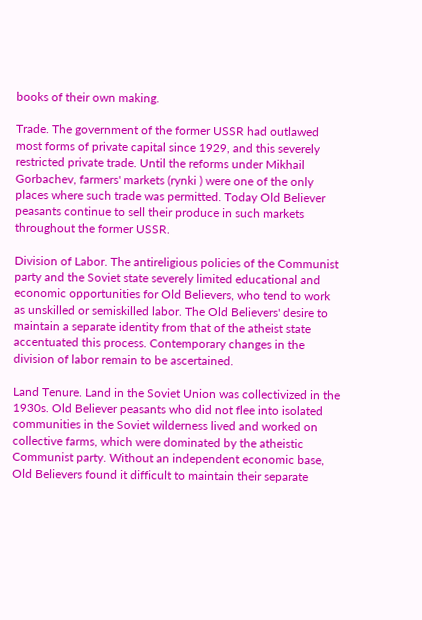books of their own making.

Trade. The government of the former USSR had outlawed most forms of private capital since 1929, and this severely restricted private trade. Until the reforms under Mikhail Gorbachev, farmers' markets (rynki ) were one of the only places where such trade was permitted. Today Old Believer peasants continue to sell their produce in such markets throughout the former USSR.

Division of Labor. The antireligious policies of the Communist party and the Soviet state severely limited educational and economic opportunities for Old Believers, who tend to work as unskilled or semiskilled labor. The Old Believers' desire to maintain a separate identity from that of the atheist state accentuated this process. Contemporary changes in the division of labor remain to be ascertained.

Land Tenure. Land in the Soviet Union was collectivized in the 1930s. Old Believer peasants who did not flee into isolated communities in the Soviet wilderness lived and worked on collective farms, which were dominated by the atheistic Communist party. Without an independent economic base, Old Believers found it difficult to maintain their separate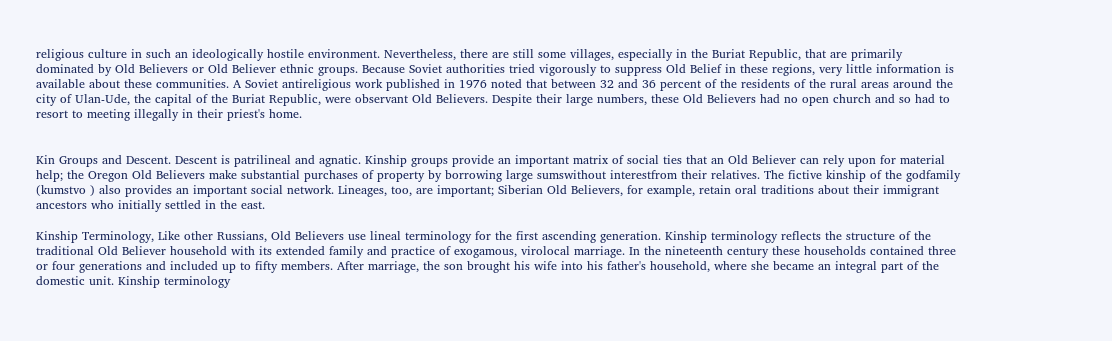religious culture in such an ideologically hostile environment. Nevertheless, there are still some villages, especially in the Buriat Republic, that are primarily dominated by Old Believers or Old Believer ethnic groups. Because Soviet authorities tried vigorously to suppress Old Belief in these regions, very little information is available about these communities. A Soviet antireligious work published in 1976 noted that between 32 and 36 percent of the residents of the rural areas around the city of Ulan-Ude, the capital of the Buriat Republic, were observant Old Believers. Despite their large numbers, these Old Believers had no open church and so had to resort to meeting illegally in their priest's home.


Kin Groups and Descent. Descent is patrilineal and agnatic. Kinship groups provide an important matrix of social ties that an Old Believer can rely upon for material help; the Oregon Old Believers make substantial purchases of property by borrowing large sumswithout interestfrom their relatives. The fictive kinship of the godfamily (kumstvo ) also provides an important social network. Lineages, too, are important; Siberian Old Believers, for example, retain oral traditions about their immigrant ancestors who initially settled in the east.

Kinship Terminology, Like other Russians, Old Believers use lineal terminology for the first ascending generation. Kinship terminology reflects the structure of the traditional Old Believer household with its extended family and practice of exogamous, virolocal marriage. In the nineteenth century these households contained three or four generations and included up to fifty members. After marriage, the son brought his wife into his father's household, where she became an integral part of the domestic unit. Kinship terminology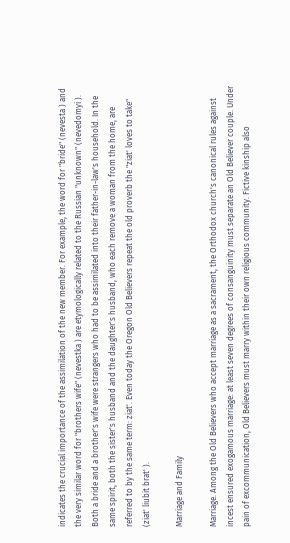indicates the crucial importance of the assimilation of the new member. For example, the word for "bride" (nevesta ) and the very similar word for "brothers wife" (nevestka ) are etymologically related to the Russian "unknown" (nevedomyi ). Both a bride and a brother's wife were strangers who had to be assimilated into their father-in-law's household. In the same spirit, both the sister's husband and the daughter's husband, who each remove a woman from the home, are referred to by the same term: ziat'. Even today the Oregon Old Believers repeat the old proverb the "ziat' loves to take" (ziat' liubit brat' ).

Marriage and Family

Marriage. Among the Old Believers who accept marriage as a sacrament, the Orthodox church's canonical rules against incest ensured exogamous marriage: at least seven degrees of consanguinity must separate an Old Believer couple. Under pain of excommunication, Old Believers must marry within their own religious community. Fictive kinship also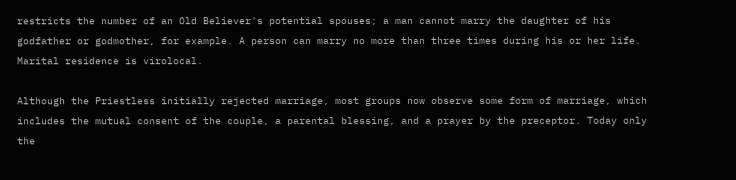restricts the number of an Old Believer's potential spouses; a man cannot marry the daughter of his godfather or godmother, for example. A person can marry no more than three times during his or her life. Marital residence is virolocal.

Although the Priestless initially rejected marriage, most groups now observe some form of marriage, which includes the mutual consent of the couple, a parental blessing, and a prayer by the preceptor. Today only the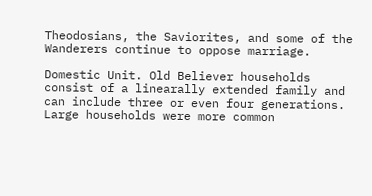Theodosians, the Saviorites, and some of the Wanderers continue to oppose marriage.

Domestic Unit. Old Believer households consist of a linearally extended family and can include three or even four generations. Large households were more common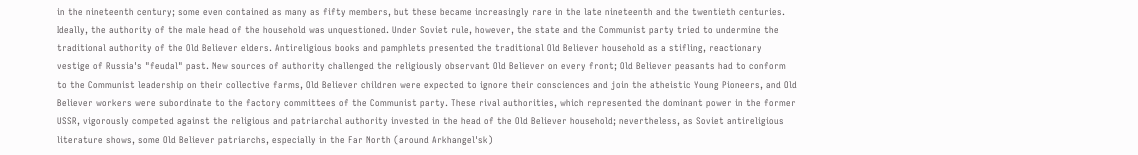in the nineteenth century; some even contained as many as fifty members, but these became increasingly rare in the late nineteenth and the twentieth centuries. Ideally, the authority of the male head of the household was unquestioned. Under Soviet rule, however, the state and the Communist party tried to undermine the traditional authority of the Old Believer elders. Antireligious books and pamphlets presented the traditional Old Believer household as a stifling, reactionary vestige of Russia's "feudal" past. New sources of authority challenged the religiously observant Old Believer on every front; Old Believer peasants had to conform to the Communist leadership on their collective farms, Old Believer children were expected to ignore their consciences and join the atheistic Young Pioneers, and Old Believer workers were subordinate to the factory committees of the Communist party. These rival authorities, which represented the dominant power in the former USSR, vigorously competed against the religious and patriarchal authority invested in the head of the Old Believer household; nevertheless, as Soviet antireligious literature shows, some Old Believer patriarchs, especially in the Far North (around Arkhangel'sk)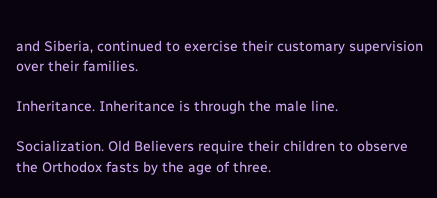and Siberia, continued to exercise their customary supervision over their families.

Inheritance. Inheritance is through the male line.

Socialization. Old Believers require their children to observe the Orthodox fasts by the age of three.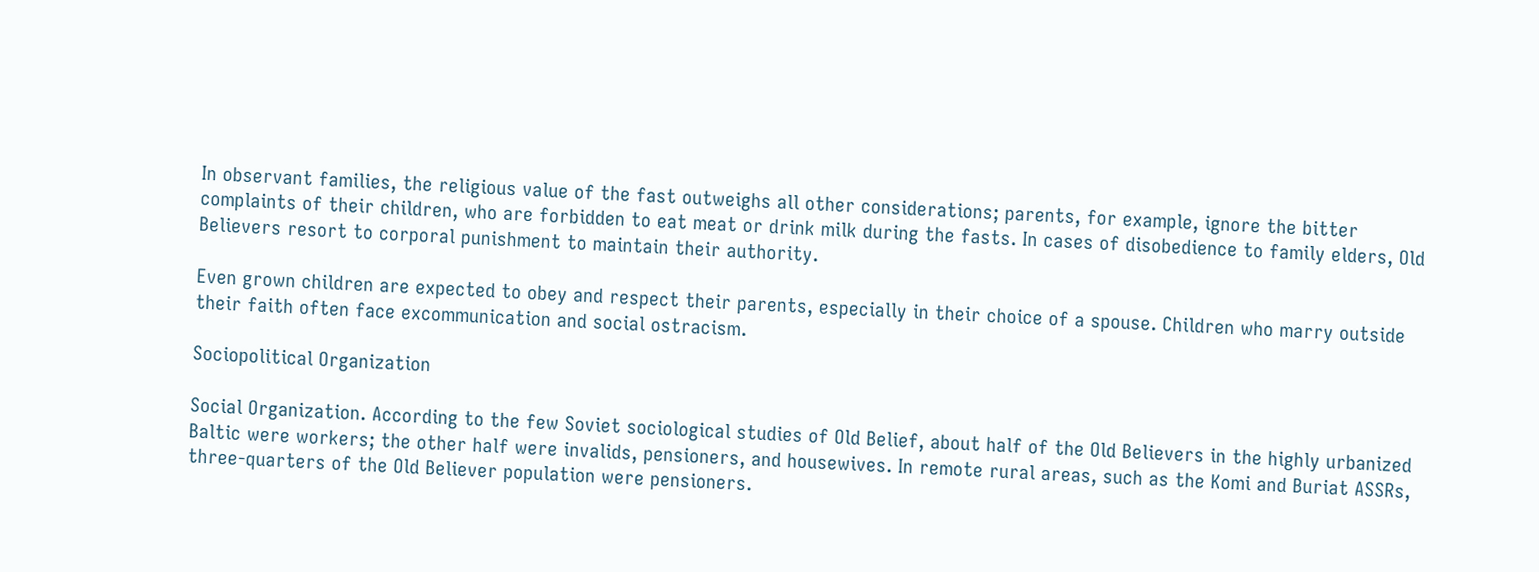In observant families, the religious value of the fast outweighs all other considerations; parents, for example, ignore the bitter complaints of their children, who are forbidden to eat meat or drink milk during the fasts. In cases of disobedience to family elders, Old Believers resort to corporal punishment to maintain their authority.

Even grown children are expected to obey and respect their parents, especially in their choice of a spouse. Children who marry outside their faith often face excommunication and social ostracism.

Sociopolitical Organization

Social Organization. According to the few Soviet sociological studies of Old Belief, about half of the Old Believers in the highly urbanized Baltic were workers; the other half were invalids, pensioners, and housewives. In remote rural areas, such as the Komi and Buriat ASSRs, three-quarters of the Old Believer population were pensioners.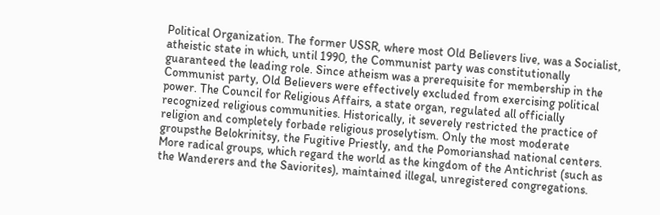Political Organization. The former USSR, where most Old Believers live, was a Socialist, atheistic state in which, until 1990, the Communist party was constitutionally guaranteed the leading role. Since atheism was a prerequisite for membership in the Communist party, Old Believers were effectively excluded from exercising political power. The Council for Religious Affairs, a state organ, regulated all officially recognized religious communities. Historically, it severely restricted the practice of religion and completely forbade religious proselytism. Only the most moderate groupsthe Belokrinitsy, the Fugitive Priestly, and the Pomorianshad national centers. More radical groups, which regard the world as the kingdom of the Antichrist (such as the Wanderers and the Saviorites), maintained illegal, unregistered congregations.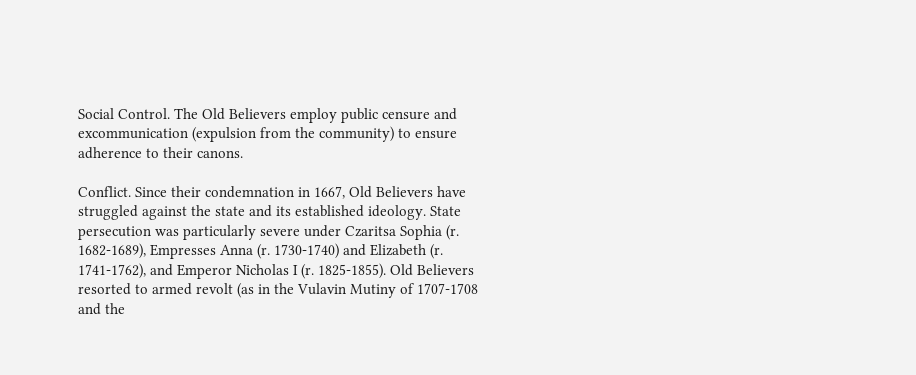Social Control. The Old Believers employ public censure and excommunication (expulsion from the community) to ensure adherence to their canons.

Conflict. Since their condemnation in 1667, Old Believers have struggled against the state and its established ideology. State persecution was particularly severe under Czaritsa Sophia (r. 1682-1689), Empresses Anna (r. 1730-1740) and Elizabeth (r. 1741-1762), and Emperor Nicholas I (r. 1825-1855). Old Believers resorted to armed revolt (as in the Vulavin Mutiny of 1707-1708 and the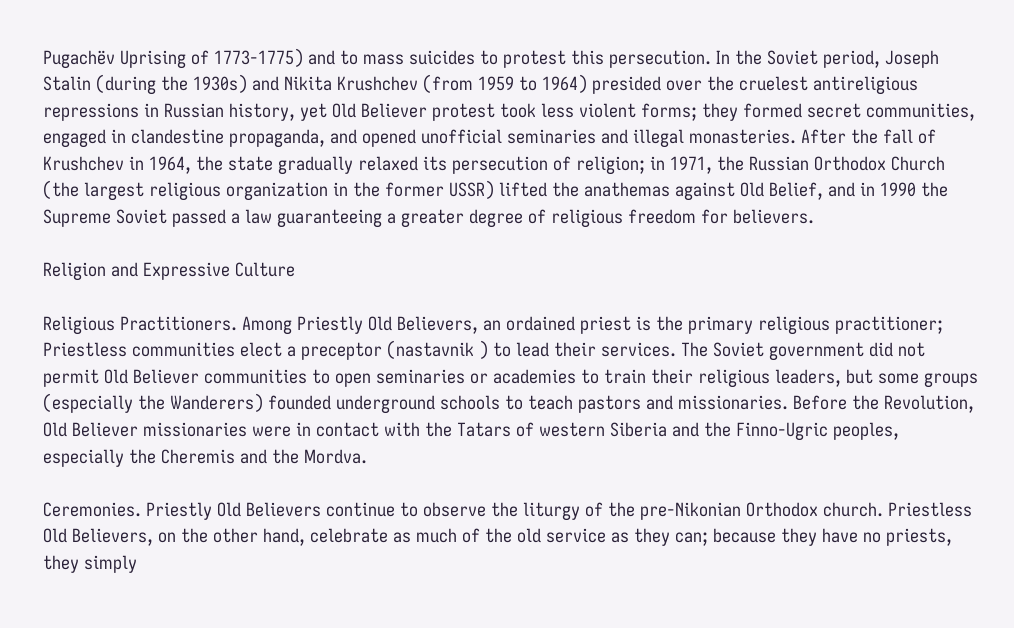Pugachëv Uprising of 1773-1775) and to mass suicides to protest this persecution. In the Soviet period, Joseph Stalin (during the 1930s) and Nikita Krushchev (from 1959 to 1964) presided over the cruelest antireligious repressions in Russian history, yet Old Believer protest took less violent forms; they formed secret communities, engaged in clandestine propaganda, and opened unofficial seminaries and illegal monasteries. After the fall of Krushchev in 1964, the state gradually relaxed its persecution of religion; in 1971, the Russian Orthodox Church (the largest religious organization in the former USSR) lifted the anathemas against Old Belief, and in 1990 the Supreme Soviet passed a law guaranteeing a greater degree of religious freedom for believers.

Religion and Expressive Culture

Religious Practitioners. Among Priestly Old Believers, an ordained priest is the primary religious practitioner; Priestless communities elect a preceptor (nastavnik ) to lead their services. The Soviet government did not permit Old Believer communities to open seminaries or academies to train their religious leaders, but some groups (especially the Wanderers) founded underground schools to teach pastors and missionaries. Before the Revolution, Old Believer missionaries were in contact with the Tatars of western Siberia and the Finno-Ugric peoples, especially the Cheremis and the Mordva.

Ceremonies. Priestly Old Believers continue to observe the liturgy of the pre-Nikonian Orthodox church. Priestless Old Believers, on the other hand, celebrate as much of the old service as they can; because they have no priests, they simply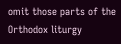omit those parts of the Orthodox liturgy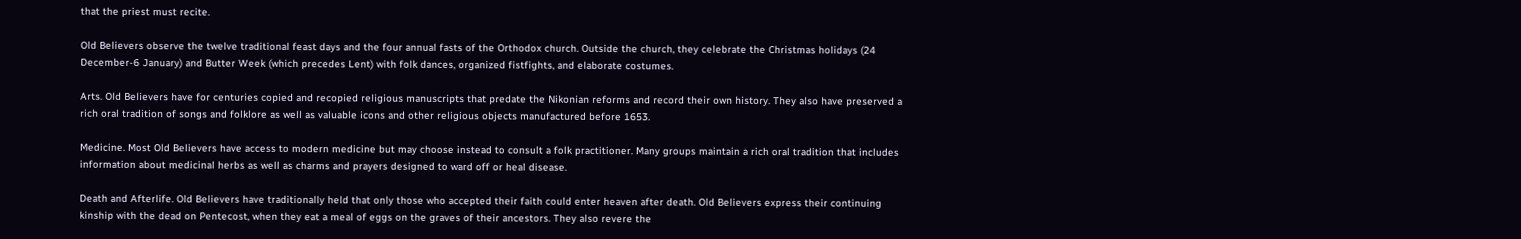that the priest must recite.

Old Believers observe the twelve traditional feast days and the four annual fasts of the Orthodox church. Outside the church, they celebrate the Christmas holidays (24 December-6 January) and Butter Week (which precedes Lent) with folk dances, organized fistfights, and elaborate costumes.

Arts. Old Believers have for centuries copied and recopied religious manuscripts that predate the Nikonian reforms and record their own history. They also have preserved a rich oral tradition of songs and folklore as well as valuable icons and other religious objects manufactured before 1653.

Medicine. Most Old Believers have access to modern medicine but may choose instead to consult a folk practitioner. Many groups maintain a rich oral tradition that includes information about medicinal herbs as well as charms and prayers designed to ward off or heal disease.

Death and Afterlife. Old Believers have traditionally held that only those who accepted their faith could enter heaven after death. Old Believers express their continuing kinship with the dead on Pentecost, when they eat a meal of eggs on the graves of their ancestors. They also revere the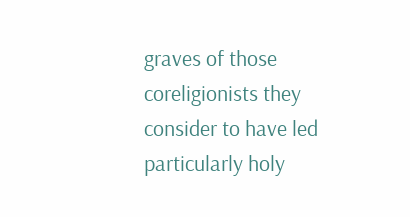graves of those coreligionists they consider to have led particularly holy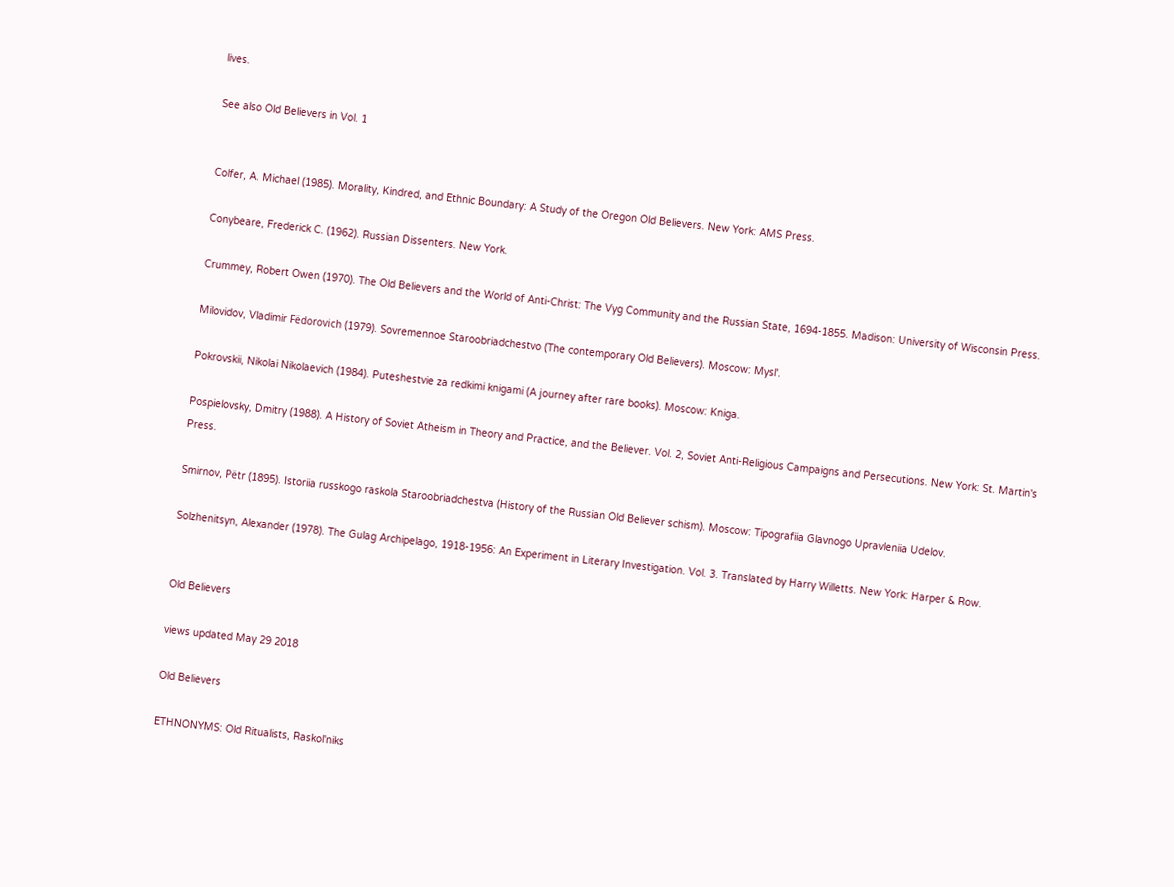lives.

See also Old Believers in Vol. 1


Colfer, A. Michael (1985). Morality, Kindred, and Ethnic Boundary: A Study of the Oregon Old Believers. New York: AMS Press.

Conybeare, Frederick C. (1962). Russian Dissenters. New York.

Crummey, Robert Owen (1970). The Old Believers and the World of Anti-Christ: The Vyg Community and the Russian State, 1694-1855. Madison: University of Wisconsin Press.

Milovidov, Vladimir Fëdorovich (1979). Sovremennoe Staroobriadchestvo (The contemporary Old Believers). Moscow: Mysl'.

Pokrovskii, Nikolai Nikolaevich (1984). Puteshestvie za redkimi knigami (A journey after rare books). Moscow: Kniga.

Pospielovsky, Dmitry (1988). A History of Soviet Atheism in Theory and Practice, and the Believer. Vol. 2, Soviet Anti-Religious Campaigns and Persecutions. New York: St. Martin's Press.

Smirnov, Pëtr (1895). Istoriia russkogo raskola Staroobriadchestva (History of the Russian Old Believer schism). Moscow: Tipografiia Glavnogo Upravleniia Udelov.

Solzhenitsyn, Alexander (1978). The Gulag Archipelago, 1918-1956: An Experiment in Literary Investigation. Vol. 3. Translated by Harry Willetts. New York: Harper & Row.


Old Believers

views updated May 29 2018

Old Believers

ETHNONYMS: Old Ritualists, Raskol'niks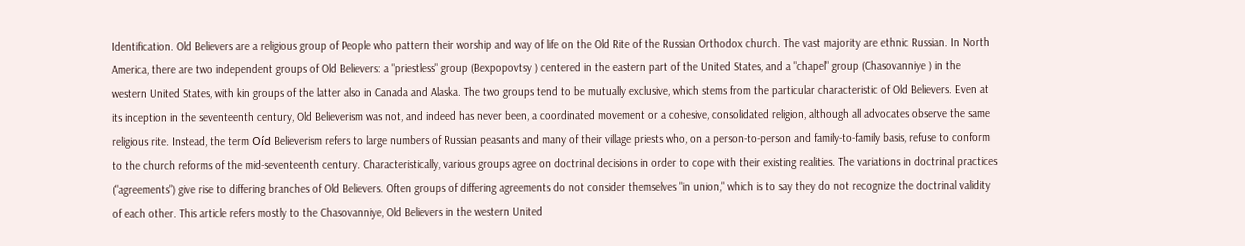Identification. Old Believers are a religious group of People who pattern their worship and way of life on the Old Rite of the Russian Orthodox church. The vast majority are ethnic Russian. In North America, there are two independent groups of Old Believers: a "priestless" group (Bexpopovtsy ) centered in the eastern part of the United States, and a "chapel" group (Chasovanniye ) in the western United States, with kin groups of the latter also in Canada and Alaska. The two groups tend to be mutually exclusive, which stems from the particular characteristic of Old Believers. Even at its inception in the seventeenth century, Old Believerism was not, and indeed has never been, a coordinated movement or a cohesive, consolidated religion, although all advocates observe the same religious rite. Instead, the term Oíd Believerism refers to large numbers of Russian peasants and many of their village priests who, on a person-to-person and family-to-family basis, refuse to conform to the church reforms of the mid-seventeenth century. Characteristically, various groups agree on doctrinal decisions in order to cope with their existing realities. The variations in doctrinal practices ("agreements") give rise to differing branches of Old Believers. Often groups of differing agreements do not consider themselves "in union," which is to say they do not recognize the doctrinal validity of each other. This article refers mostly to the Chasovanniye, Old Believers in the western United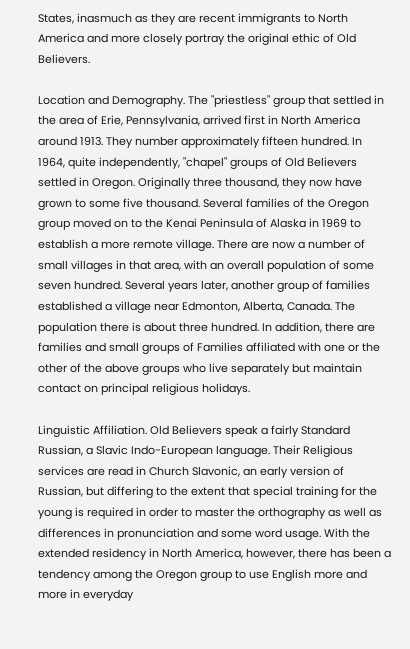States, inasmuch as they are recent immigrants to North America and more closely portray the original ethic of Old Believers.

Location and Demography. The "priestless" group that settled in the area of Erie, Pennsylvania, arrived first in North America around 1913. They number approximately fifteen hundred. In 1964, quite independently, "chapel" groups of Old Believers settled in Oregon. Originally three thousand, they now have grown to some five thousand. Several families of the Oregon group moved on to the Kenai Peninsula of Alaska in 1969 to establish a more remote village. There are now a number of small villages in that area, with an overall population of some seven hundred. Several years later, another group of families established a village near Edmonton, Alberta, Canada. The population there is about three hundred. In addition, there are families and small groups of Families affiliated with one or the other of the above groups who live separately but maintain contact on principal religious holidays.

Linguistic Affiliation. Old Believers speak a fairly Standard Russian, a Slavic Indo-European language. Their Religious services are read in Church Slavonic, an early version of Russian, but differing to the extent that special training for the young is required in order to master the orthography as well as differences in pronunciation and some word usage. With the extended residency in North America, however, there has been a tendency among the Oregon group to use English more and more in everyday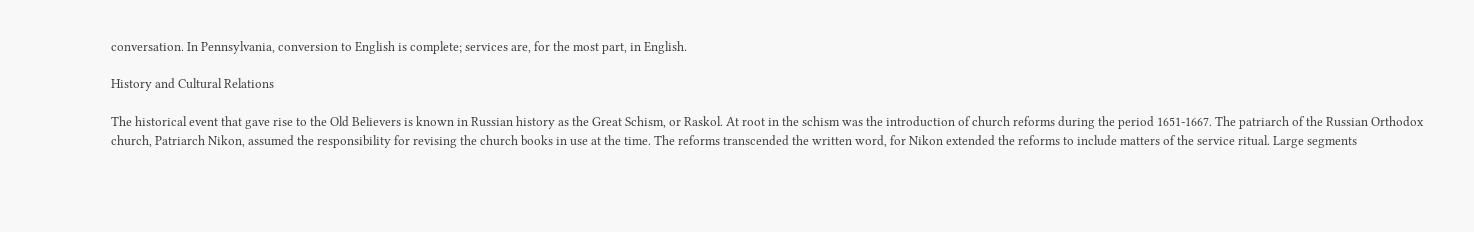conversation. In Pennsylvania, conversion to English is complete; services are, for the most part, in English.

History and Cultural Relations

The historical event that gave rise to the Old Believers is known in Russian history as the Great Schism, or Raskol. At root in the schism was the introduction of church reforms during the period 1651-1667. The patriarch of the Russian Orthodox church, Patriarch Nikon, assumed the responsibility for revising the church books in use at the time. The reforms transcended the written word, for Nikon extended the reforms to include matters of the service ritual. Large segments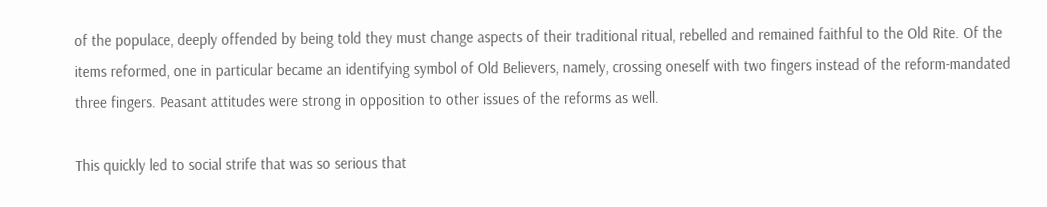of the populace, deeply offended by being told they must change aspects of their traditional ritual, rebelled and remained faithful to the Old Rite. Of the items reformed, one in particular became an identifying symbol of Old Believers, namely, crossing oneself with two fingers instead of the reform-mandated three fingers. Peasant attitudes were strong in opposition to other issues of the reforms as well.

This quickly led to social strife that was so serious that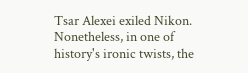Tsar Alexei exiled Nikon. Nonetheless, in one of history's ironic twists, the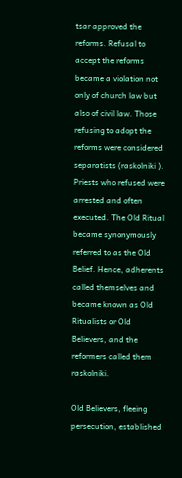tsar approved the reforms. Refusal to accept the reforms became a violation not only of church law but also of civil law. Those refusing to adopt the reforms were considered separatists (raskolniki ). Priests who refused were arrested and often executed. The Old Ritual became synonymously referred to as the Old Belief. Hence, adherents called themselves and became known as Old Ritualists or Old Believers, and the reformers called them raskolniki.

Old Believers, fleeing persecution, established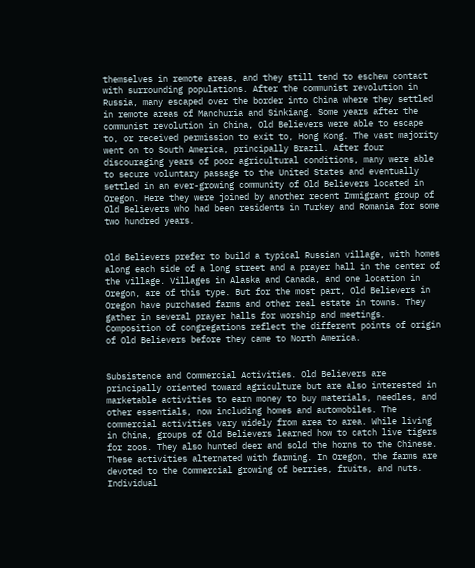themselves in remote areas, and they still tend to eschew contact with surrounding populations. After the communist revolution in Russia, many escaped over the border into China where they settled in remote areas of Manchuria and Sinkiang. Some years after the communist revolution in China, Old Believers were able to escape to, or received permission to exit to, Hong Kong. The vast majority went on to South America, principally Brazil. After four discouraging years of poor agricultural conditions, many were able to secure voluntary passage to the United States and eventually settled in an ever-growing community of Old Believers located in Oregon. Here they were joined by another recent Immigrant group of Old Believers who had been residents in Turkey and Romania for some two hundred years.


Old Believers prefer to build a typical Russian village, with homes along each side of a long street and a prayer hall in the center of the village. Villages in Alaska and Canada, and one location in Oregon, are of this type. But for the most part, Old Believers in Oregon have purchased farms and other real estate in towns. They gather in several prayer halls for worship and meetings. Composition of congregations reflect the different points of origin of Old Believers before they came to North America.


Subsistence and Commercial Activities. Old Believers are principally oriented toward agriculture but are also interested in marketable activities to earn money to buy materials, needles, and other essentials, now including homes and automobiles. The commercial activities vary widely from area to area. While living in China, groups of Old Believers learned how to catch live tigers for zoos. They also hunted deer and sold the horns to the Chinese. These activities alternated with farming. In Oregon, the farms are devoted to the Commercial growing of berries, fruits, and nuts. Individual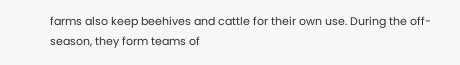farms also keep beehives and cattle for their own use. During the off-season, they form teams of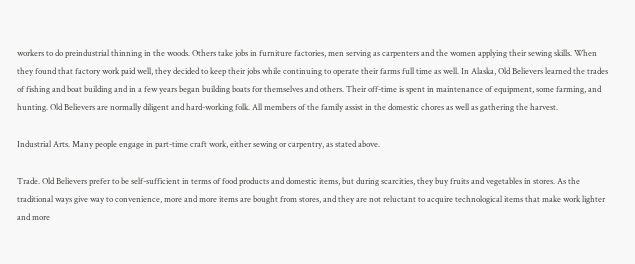workers to do preindustrial thinning in the woods. Others take jobs in furniture factories, men serving as carpenters and the women applying their sewing skills. When they found that factory work paid well, they decided to keep their jobs while continuing to operate their farms full time as well. In Alaska, Old Believers learned the trades of fishing and boat building and in a few years began building boats for themselves and others. Their off-time is spent in maintenance of equipment, some farming, and hunting. Old Believers are normally diligent and hard-working folk. All members of the family assist in the domestic chores as well as gathering the harvest.

Industrial Arts. Many people engage in part-time craft work, either sewing or carpentry, as stated above.

Trade. Old Believers prefer to be self-sufficient in terms of food products and domestic items, but during scarcities, they buy fruits and vegetables in stores. As the traditional ways give way to convenience, more and more items are bought from stores, and they are not reluctant to acquire technological items that make work lighter and more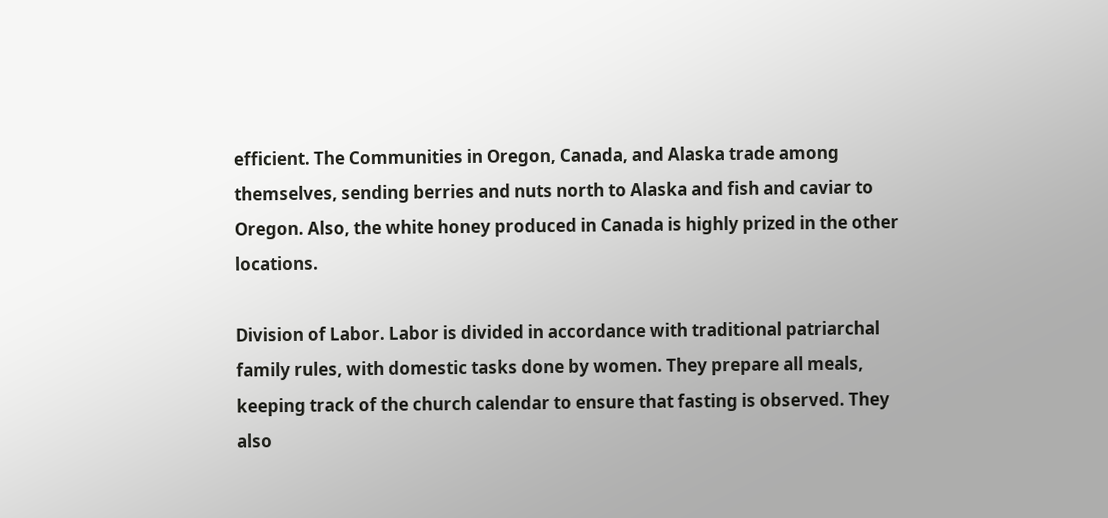efficient. The Communities in Oregon, Canada, and Alaska trade among themselves, sending berries and nuts north to Alaska and fish and caviar to Oregon. Also, the white honey produced in Canada is highly prized in the other locations.

Division of Labor. Labor is divided in accordance with traditional patriarchal family rules, with domestic tasks done by women. They prepare all meals, keeping track of the church calendar to ensure that fasting is observed. They also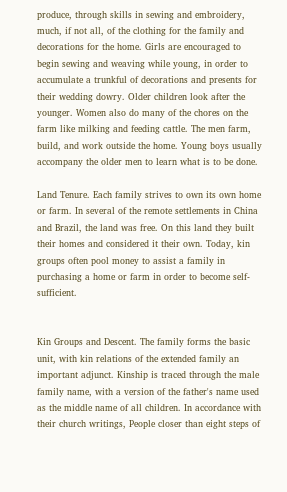produce, through skills in sewing and embroidery, much, if not all, of the clothing for the family and decorations for the home. Girls are encouraged to begin sewing and weaving while young, in order to accumulate a trunkful of decorations and presents for their wedding dowry. Older children look after the younger. Women also do many of the chores on the farm like milking and feeding cattle. The men farm, build, and work outside the home. Young boys usually accompany the older men to learn what is to be done.

Land Tenure. Each family strives to own its own home or farm. In several of the remote settlements in China and Brazil, the land was free. On this land they built their homes and considered it their own. Today, kin groups often pool money to assist a family in purchasing a home or farm in order to become self-sufficient.


Kin Groups and Descent. The family forms the basic unit, with kin relations of the extended family an important adjunct. Kinship is traced through the male family name, with a version of the father's name used as the middle name of all children. In accordance with their church writings, People closer than eight steps of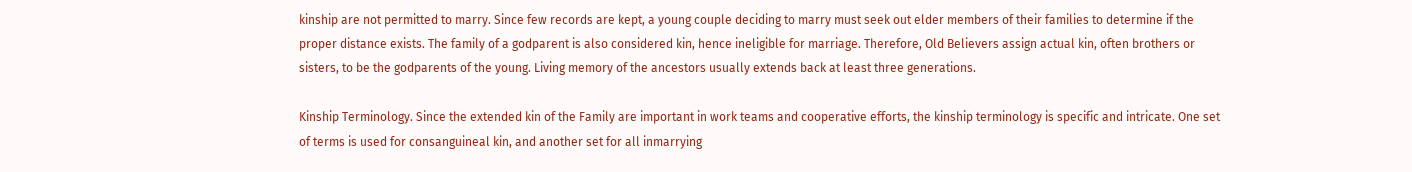kinship are not permitted to marry. Since few records are kept, a young couple deciding to marry must seek out elder members of their families to determine if the proper distance exists. The family of a godparent is also considered kin, hence ineligible for marriage. Therefore, Old Believers assign actual kin, often brothers or sisters, to be the godparents of the young. Living memory of the ancestors usually extends back at least three generations.

Kinship Terminology. Since the extended kin of the Family are important in work teams and cooperative efforts, the kinship terminology is specific and intricate. One set of terms is used for consanguineal kin, and another set for all inmarrying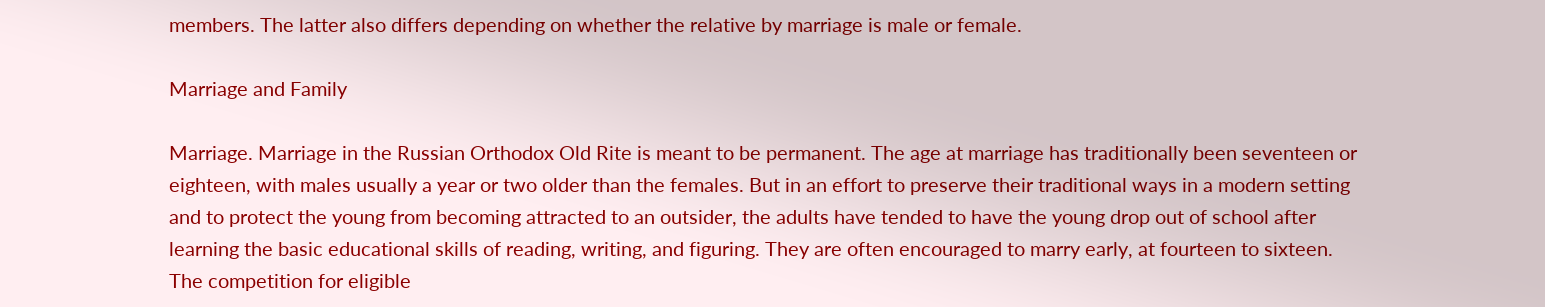members. The latter also differs depending on whether the relative by marriage is male or female.

Marriage and Family

Marriage. Marriage in the Russian Orthodox Old Rite is meant to be permanent. The age at marriage has traditionally been seventeen or eighteen, with males usually a year or two older than the females. But in an effort to preserve their traditional ways in a modern setting and to protect the young from becoming attracted to an outsider, the adults have tended to have the young drop out of school after learning the basic educational skills of reading, writing, and figuring. They are often encouraged to marry early, at fourteen to sixteen. The competition for eligible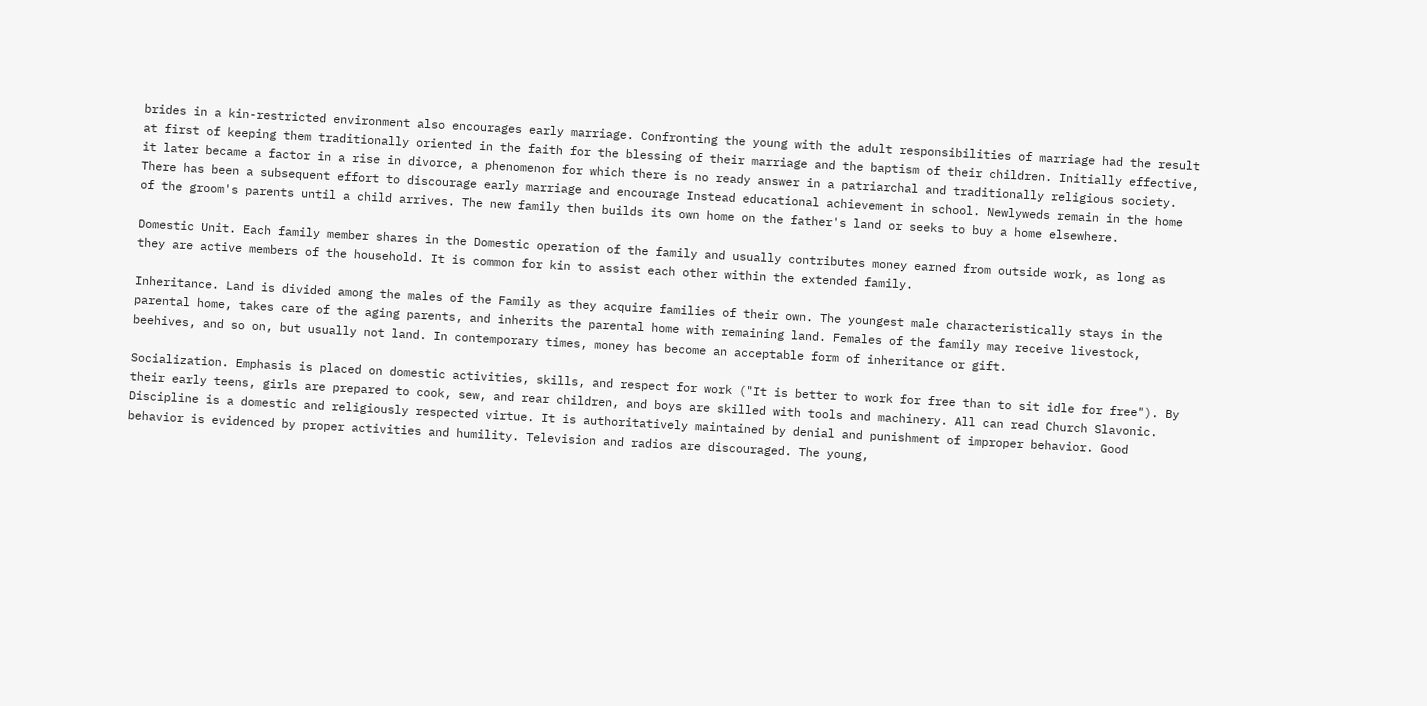brides in a kin-restricted environment also encourages early marriage. Confronting the young with the adult responsibilities of marriage had the result at first of keeping them traditionally oriented in the faith for the blessing of their marriage and the baptism of their children. Initially effective, it later became a factor in a rise in divorce, a phenomenon for which there is no ready answer in a patriarchal and traditionally religious society. There has been a subsequent effort to discourage early marriage and encourage Instead educational achievement in school. Newlyweds remain in the home of the groom's parents until a child arrives. The new family then builds its own home on the father's land or seeks to buy a home elsewhere.

Domestic Unit. Each family member shares in the Domestic operation of the family and usually contributes money earned from outside work, as long as they are active members of the household. It is common for kin to assist each other within the extended family.

Inheritance. Land is divided among the males of the Family as they acquire families of their own. The youngest male characteristically stays in the parental home, takes care of the aging parents, and inherits the parental home with remaining land. Females of the family may receive livestock, beehives, and so on, but usually not land. In contemporary times, money has become an acceptable form of inheritance or gift.

Socialization. Emphasis is placed on domestic activities, skills, and respect for work ("It is better to work for free than to sit idle for free"). By their early teens, girls are prepared to cook, sew, and rear children, and boys are skilled with tools and machinery. All can read Church Slavonic. Discipline is a domestic and religiously respected virtue. It is authoritatively maintained by denial and punishment of improper behavior. Good behavior is evidenced by proper activities and humility. Television and radios are discouraged. The young,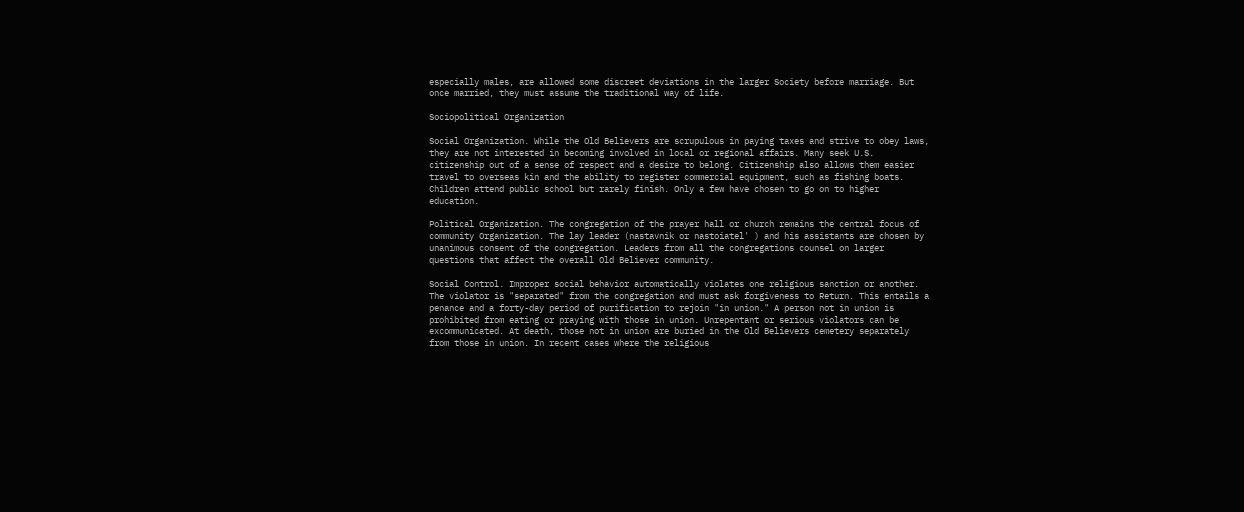especially males, are allowed some discreet deviations in the larger Society before marriage. But once married, they must assume the traditional way of life.

Sociopolitical Organization

Social Organization. While the Old Believers are scrupulous in paying taxes and strive to obey laws, they are not interested in becoming involved in local or regional affairs. Many seek U.S. citizenship out of a sense of respect and a desire to belong. Citizenship also allows them easier travel to overseas kin and the ability to register commercial equipment, such as fishing boats. Children attend public school but rarely finish. Only a few have chosen to go on to higher education.

Political Organization. The congregation of the prayer hall or church remains the central focus of community Organization. The lay leader (nastavnik or nastoiatel' ) and his assistants are chosen by unanimous consent of the congregation. Leaders from all the congregations counsel on larger questions that affect the overall Old Believer community.

Social Control. Improper social behavior automatically violates one religious sanction or another. The violator is "separated" from the congregation and must ask forgiveness to Return. This entails a penance and a forty-day period of purification to rejoin "in union." A person not in union is prohibited from eating or praying with those in union. Unrepentant or serious violators can be excommunicated. At death, those not in union are buried in the Old Believers cemetery separately from those in union. In recent cases where the religious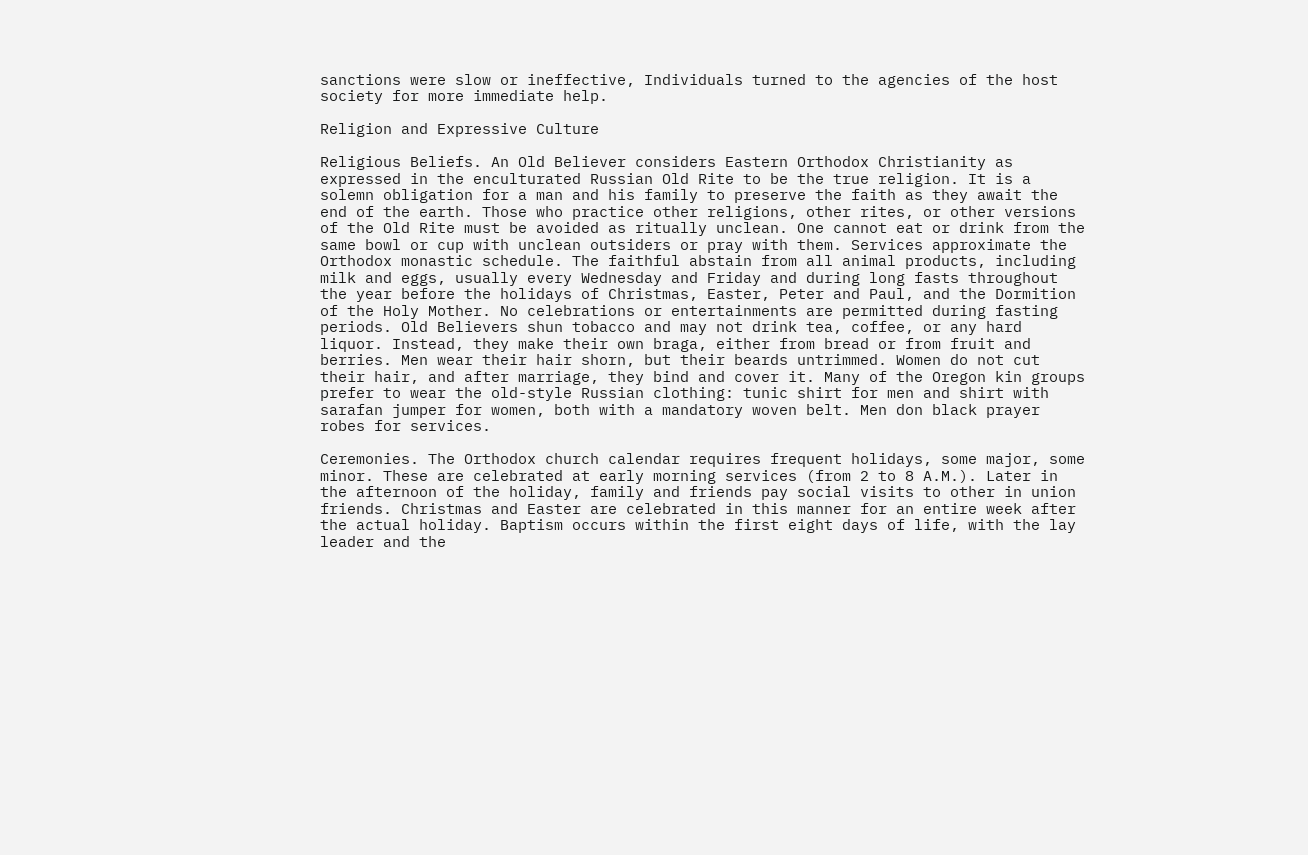sanctions were slow or ineffective, Individuals turned to the agencies of the host society for more immediate help.

Religion and Expressive Culture

Religious Beliefs. An Old Believer considers Eastern Orthodox Christianity as expressed in the enculturated Russian Old Rite to be the true religion. It is a solemn obligation for a man and his family to preserve the faith as they await the end of the earth. Those who practice other religions, other rites, or other versions of the Old Rite must be avoided as ritually unclean. One cannot eat or drink from the same bowl or cup with unclean outsiders or pray with them. Services approximate the Orthodox monastic schedule. The faithful abstain from all animal products, including milk and eggs, usually every Wednesday and Friday and during long fasts throughout the year before the holidays of Christmas, Easter, Peter and Paul, and the Dormition of the Holy Mother. No celebrations or entertainments are permitted during fasting periods. Old Believers shun tobacco and may not drink tea, coffee, or any hard liquor. Instead, they make their own braga, either from bread or from fruit and berries. Men wear their hair shorn, but their beards untrimmed. Women do not cut their hair, and after marriage, they bind and cover it. Many of the Oregon kin groups prefer to wear the old-style Russian clothing: tunic shirt for men and shirt with sarafan jumper for women, both with a mandatory woven belt. Men don black prayer robes for services.

Ceremonies. The Orthodox church calendar requires frequent holidays, some major, some minor. These are celebrated at early morning services (from 2 to 8 A.M.). Later in the afternoon of the holiday, family and friends pay social visits to other in union friends. Christmas and Easter are celebrated in this manner for an entire week after the actual holiday. Baptism occurs within the first eight days of life, with the lay leader and the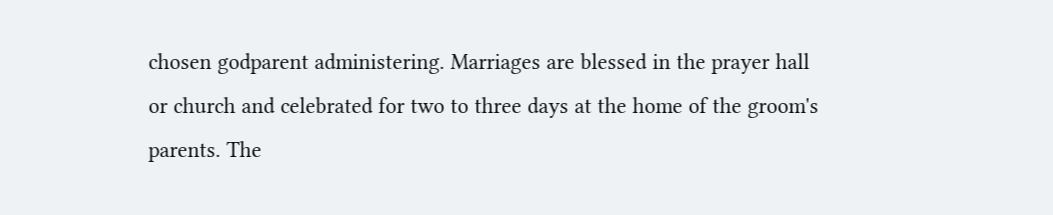chosen godparent administering. Marriages are blessed in the prayer hall or church and celebrated for two to three days at the home of the groom's parents. The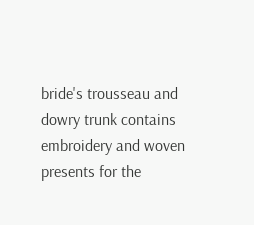bride's trousseau and dowry trunk contains embroidery and woven presents for the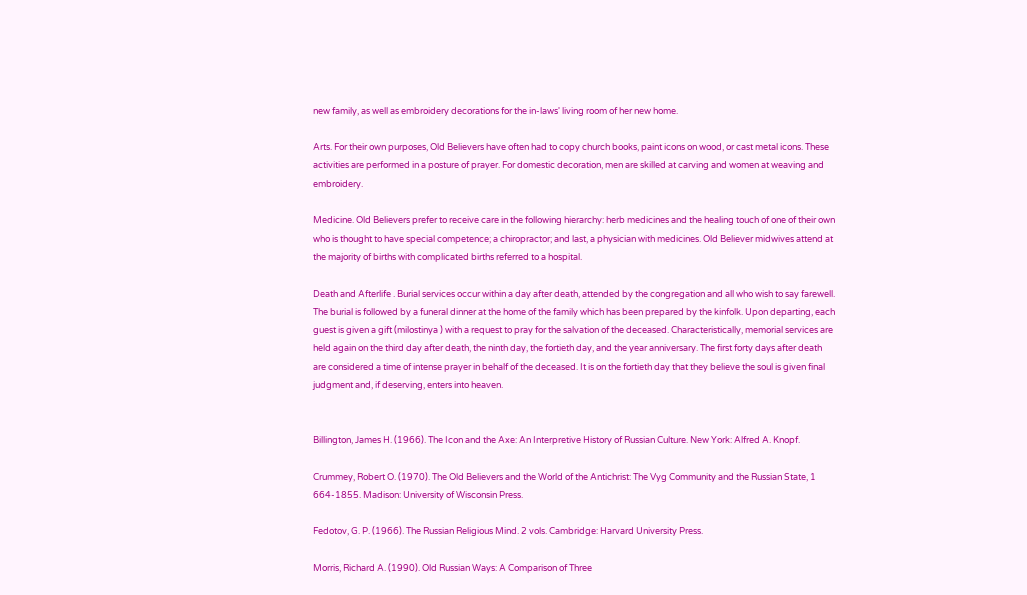new family, as well as embroidery decorations for the in-laws' living room of her new home.

Arts. For their own purposes, Old Believers have often had to copy church books, paint icons on wood, or cast metal icons. These activities are performed in a posture of prayer. For domestic decoration, men are skilled at carving and women at weaving and embroidery.

Medicine. Old Believers prefer to receive care in the following hierarchy: herb medicines and the healing touch of one of their own who is thought to have special competence; a chiropractor; and last, a physician with medicines. Old Believer midwives attend at the majority of births with complicated births referred to a hospital.

Death and Afterlife . Burial services occur within a day after death, attended by the congregation and all who wish to say farewell. The burial is followed by a funeral dinner at the home of the family which has been prepared by the kinfolk. Upon departing, each guest is given a gift (milostinya ) with a request to pray for the salvation of the deceased. Characteristically, memorial services are held again on the third day after death, the ninth day, the fortieth day, and the year anniversary. The first forty days after death are considered a time of intense prayer in behalf of the deceased. It is on the fortieth day that they believe the soul is given final judgment and, if deserving, enters into heaven.


Billington, James H. (1966). The Icon and the Axe: An Interpretive History of Russian Culture. New York: Alfred A. Knopf.

Crummey, Robert O. (1970). The Old Believers and the World of the Antichrist: The Vyg Community and the Russian State, 1 664-1855. Madison: University of Wisconsin Press.

Fedotov, G. P. (1966). The Russian Religious Mind. 2 vols. Cambridge: Harvard University Press.

Morris, Richard A. (1990). Old Russian Ways: A Comparison of Three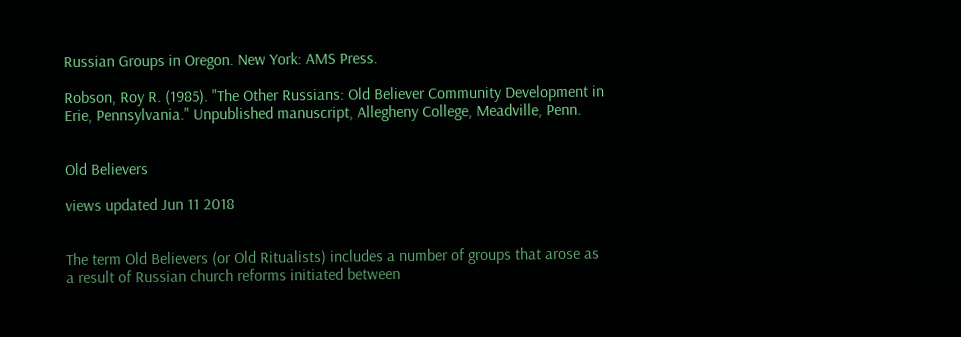Russian Groups in Oregon. New York: AMS Press.

Robson, Roy R. (1985). "The Other Russians: Old Believer Community Development in Erie, Pennsylvania." Unpublished manuscript, Allegheny College, Meadville, Penn.


Old Believers

views updated Jun 11 2018


The term Old Believers (or Old Ritualists) includes a number of groups that arose as a result of Russian church reforms initiated between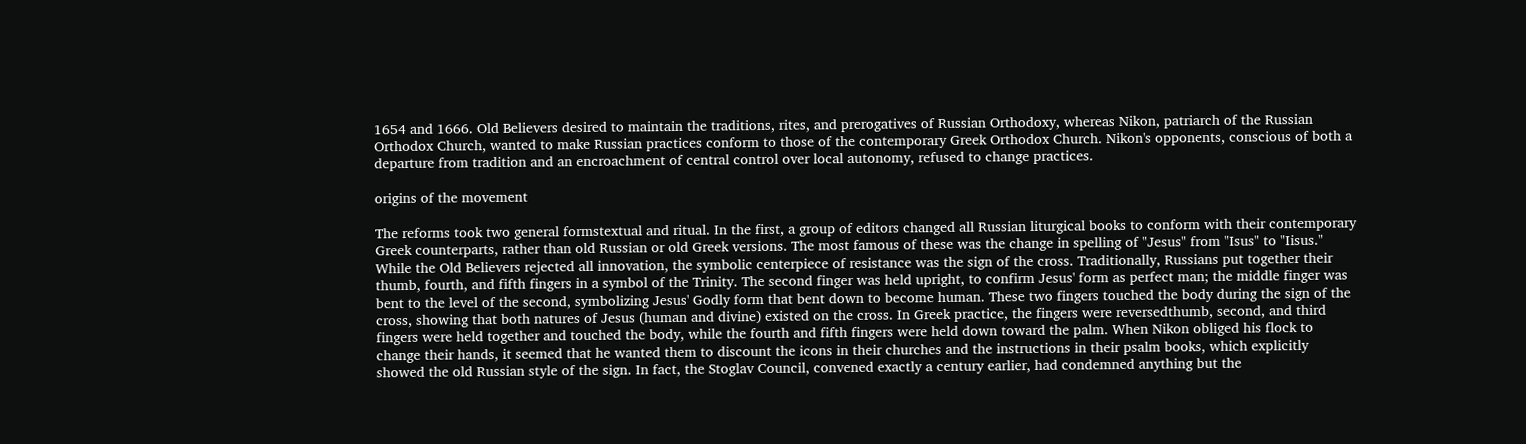1654 and 1666. Old Believers desired to maintain the traditions, rites, and prerogatives of Russian Orthodoxy, whereas Nikon, patriarch of the Russian Orthodox Church, wanted to make Russian practices conform to those of the contemporary Greek Orthodox Church. Nikon's opponents, conscious of both a departure from tradition and an encroachment of central control over local autonomy, refused to change practices.

origins of the movement

The reforms took two general formstextual and ritual. In the first, a group of editors changed all Russian liturgical books to conform with their contemporary Greek counterparts, rather than old Russian or old Greek versions. The most famous of these was the change in spelling of "Jesus" from "Isus" to "Iisus." While the Old Believers rejected all innovation, the symbolic centerpiece of resistance was the sign of the cross. Traditionally, Russians put together their thumb, fourth, and fifth fingers in a symbol of the Trinity. The second finger was held upright, to confirm Jesus' form as perfect man; the middle finger was bent to the level of the second, symbolizing Jesus' Godly form that bent down to become human. These two fingers touched the body during the sign of the cross, showing that both natures of Jesus (human and divine) existed on the cross. In Greek practice, the fingers were reversedthumb, second, and third fingers were held together and touched the body, while the fourth and fifth fingers were held down toward the palm. When Nikon obliged his flock to change their hands, it seemed that he wanted them to discount the icons in their churches and the instructions in their psalm books, which explicitly showed the old Russian style of the sign. In fact, the Stoglav Council, convened exactly a century earlier, had condemned anything but the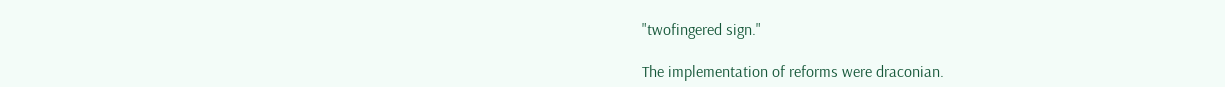"twofingered sign."

The implementation of reforms were draconian.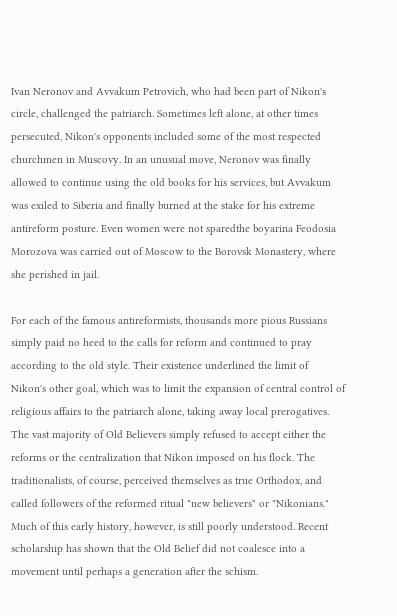Ivan Neronov and Avvakum Petrovich, who had been part of Nikon's circle, challenged the patriarch. Sometimes left alone, at other times persecuted, Nikon's opponents included some of the most respected churchmen in Muscovy. In an unusual move, Neronov was finally allowed to continue using the old books for his services, but Avvakum was exiled to Siberia and finally burned at the stake for his extreme antireform posture. Even women were not sparedthe boyarina Feodosia Morozova was carried out of Moscow to the Borovsk Monastery, where she perished in jail.

For each of the famous antireformists, thousands more pious Russians simply paid no heed to the calls for reform and continued to pray according to the old style. Their existence underlined the limit of Nikon's other goal, which was to limit the expansion of central control of religious affairs to the patriarch alone, taking away local prerogatives. The vast majority of Old Believers simply refused to accept either the reforms or the centralization that Nikon imposed on his flock. The traditionalists, of course, perceived themselves as true Orthodox, and called followers of the reformed ritual "new believers" or "Nikonians." Much of this early history, however, is still poorly understood. Recent scholarship has shown that the Old Belief did not coalesce into a movement until perhaps a generation after the schism.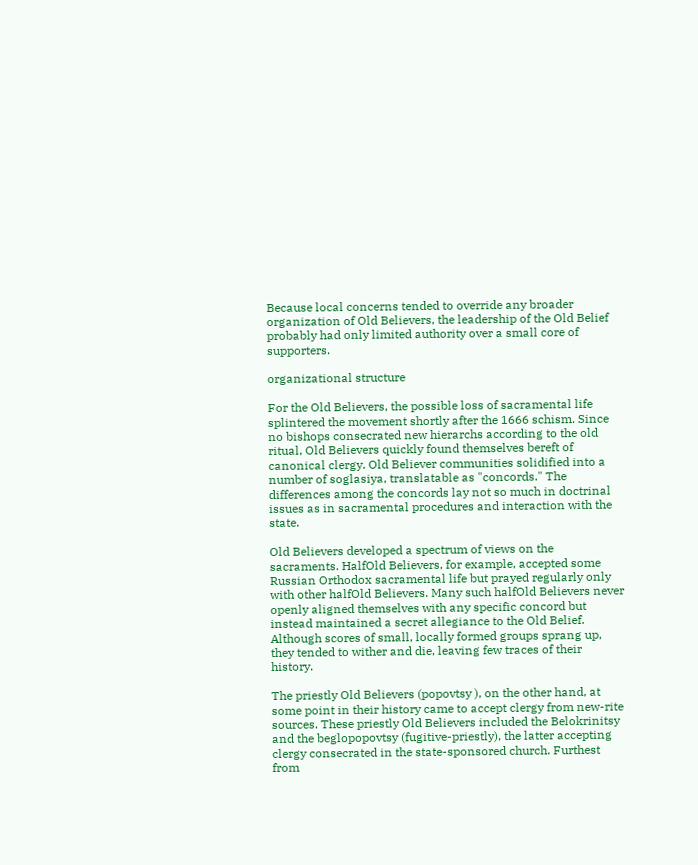Because local concerns tended to override any broader organization of Old Believers, the leadership of the Old Belief probably had only limited authority over a small core of supporters.

organizational structure

For the Old Believers, the possible loss of sacramental life splintered the movement shortly after the 1666 schism. Since no bishops consecrated new hierarchs according to the old ritual, Old Believers quickly found themselves bereft of canonical clergy. Old Believer communities solidified into a number of soglasiya, translatable as "concords." The differences among the concords lay not so much in doctrinal issues as in sacramental procedures and interaction with the state.

Old Believers developed a spectrum of views on the sacraments. HalfOld Believers, for example, accepted some Russian Orthodox sacramental life but prayed regularly only with other halfOld Believers. Many such halfOld Believers never openly aligned themselves with any specific concord but instead maintained a secret allegiance to the Old Belief. Although scores of small, locally formed groups sprang up, they tended to wither and die, leaving few traces of their history.

The priestly Old Believers (popovtsy ), on the other hand, at some point in their history came to accept clergy from new-rite sources. These priestly Old Believers included the Belokrinitsy and the beglopopovtsy (fugitive-priestly), the latter accepting clergy consecrated in the state-sponsored church. Furthest from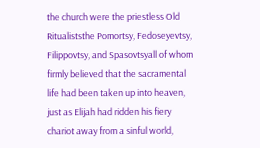the church were the priestless Old Ritualiststhe Pomortsy, Fedoseyevtsy, Filippovtsy, and Spasovtsyall of whom firmly believed that the sacramental life had been taken up into heaven, just as Elijah had ridden his fiery chariot away from a sinful world,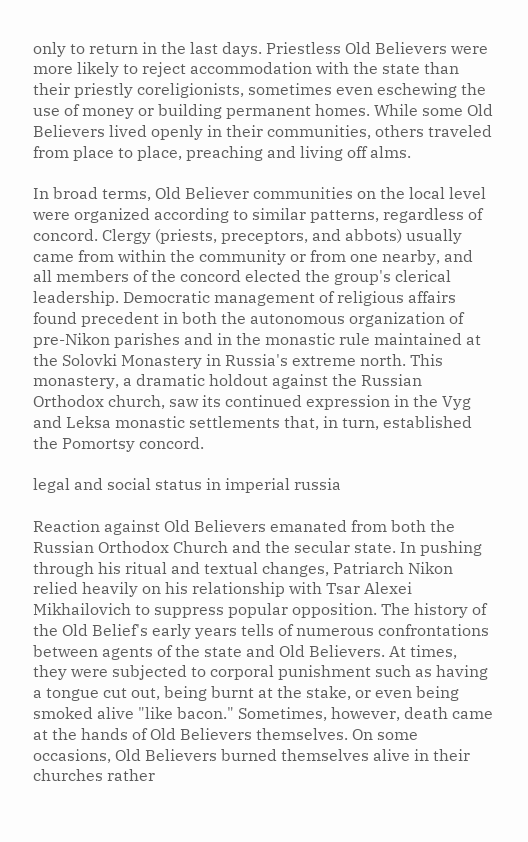only to return in the last days. Priestless Old Believers were more likely to reject accommodation with the state than their priestly coreligionists, sometimes even eschewing the use of money or building permanent homes. While some Old Believers lived openly in their communities, others traveled from place to place, preaching and living off alms.

In broad terms, Old Believer communities on the local level were organized according to similar patterns, regardless of concord. Clergy (priests, preceptors, and abbots) usually came from within the community or from one nearby, and all members of the concord elected the group's clerical leadership. Democratic management of religious affairs found precedent in both the autonomous organization of pre-Nikon parishes and in the monastic rule maintained at the Solovki Monastery in Russia's extreme north. This monastery, a dramatic holdout against the Russian Orthodox church, saw its continued expression in the Vyg and Leksa monastic settlements that, in turn, established the Pomortsy concord.

legal and social status in imperial russia

Reaction against Old Believers emanated from both the Russian Orthodox Church and the secular state. In pushing through his ritual and textual changes, Patriarch Nikon relied heavily on his relationship with Tsar Alexei Mikhailovich to suppress popular opposition. The history of the Old Belief's early years tells of numerous confrontations between agents of the state and Old Believers. At times, they were subjected to corporal punishment such as having a tongue cut out, being burnt at the stake, or even being smoked alive "like bacon." Sometimes, however, death came at the hands of Old Believers themselves. On some occasions, Old Believers burned themselves alive in their churches rather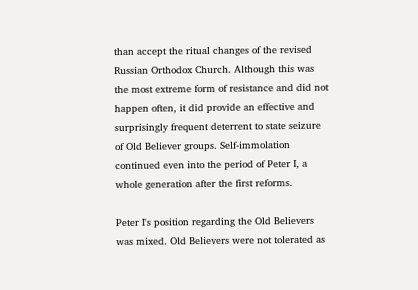than accept the ritual changes of the revised Russian Orthodox Church. Although this was the most extreme form of resistance and did not happen often, it did provide an effective and surprisingly frequent deterrent to state seizure of Old Believer groups. Self-immolation continued even into the period of Peter I, a whole generation after the first reforms.

Peter I's position regarding the Old Believers was mixed. Old Believers were not tolerated as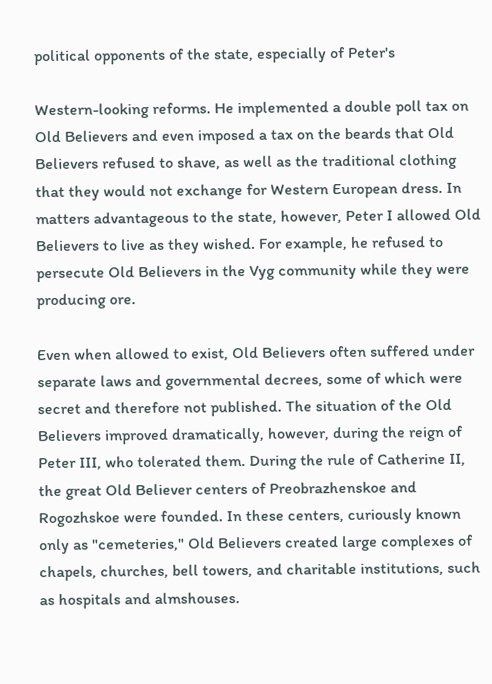political opponents of the state, especially of Peter's

Western-looking reforms. He implemented a double poll tax on Old Believers and even imposed a tax on the beards that Old Believers refused to shave, as well as the traditional clothing that they would not exchange for Western European dress. In matters advantageous to the state, however, Peter I allowed Old Believers to live as they wished. For example, he refused to persecute Old Believers in the Vyg community while they were producing ore.

Even when allowed to exist, Old Believers often suffered under separate laws and governmental decrees, some of which were secret and therefore not published. The situation of the Old Believers improved dramatically, however, during the reign of Peter III, who tolerated them. During the rule of Catherine II, the great Old Believer centers of Preobrazhenskoe and Rogozhskoe were founded. In these centers, curiously known only as "cemeteries," Old Believers created large complexes of chapels, churches, bell towers, and charitable institutions, such as hospitals and almshouses.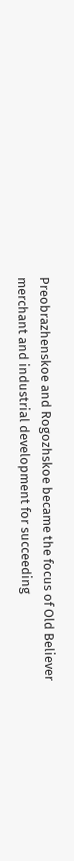Preobrazhenskoe and Rogozhskoe became the focus of Old Believer merchant and industrial development for succeeding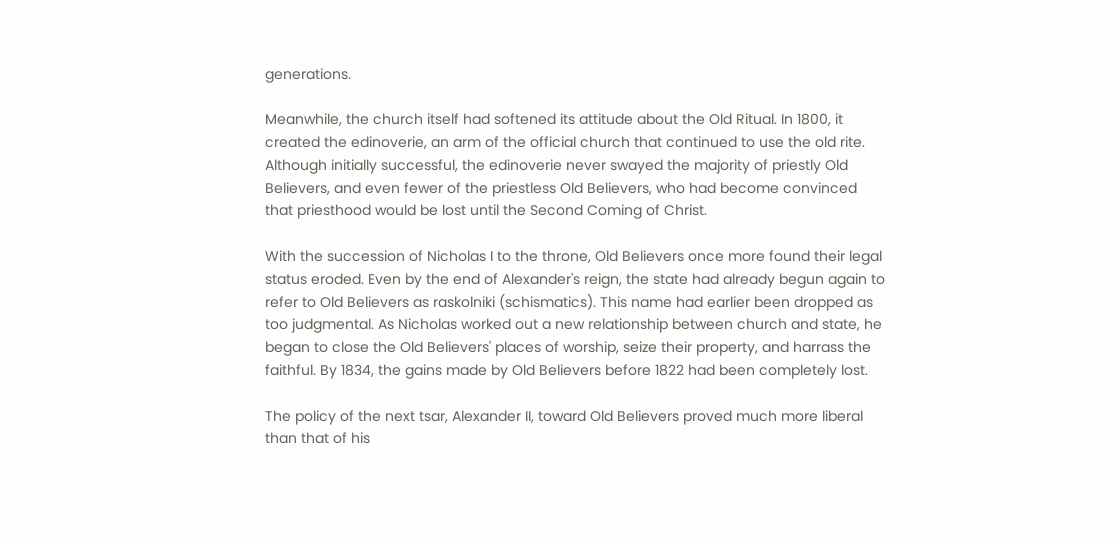generations.

Meanwhile, the church itself had softened its attitude about the Old Ritual. In 1800, it created the edinoverie, an arm of the official church that continued to use the old rite. Although initially successful, the edinoverie never swayed the majority of priestly Old Believers, and even fewer of the priestless Old Believers, who had become convinced that priesthood would be lost until the Second Coming of Christ.

With the succession of Nicholas I to the throne, Old Believers once more found their legal status eroded. Even by the end of Alexander's reign, the state had already begun again to refer to Old Believers as raskolniki (schismatics). This name had earlier been dropped as too judgmental. As Nicholas worked out a new relationship between church and state, he began to close the Old Believers' places of worship, seize their property, and harrass the faithful. By 1834, the gains made by Old Believers before 1822 had been completely lost.

The policy of the next tsar, Alexander II, toward Old Believers proved much more liberal than that of his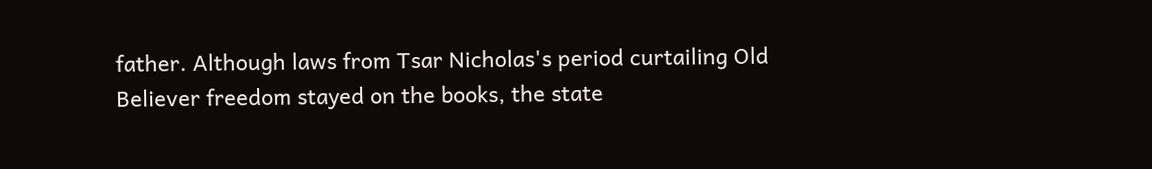father. Although laws from Tsar Nicholas's period curtailing Old Believer freedom stayed on the books, the state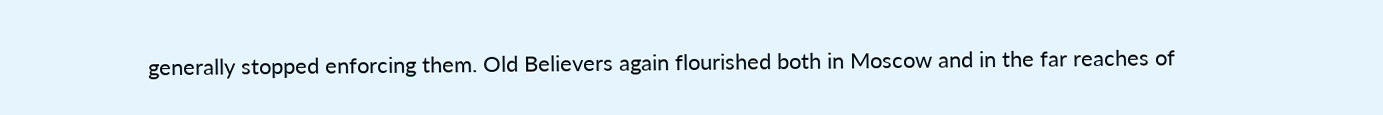generally stopped enforcing them. Old Believers again flourished both in Moscow and in the far reaches of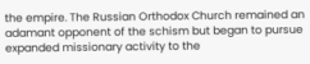the empire. The Russian Orthodox Church remained an adamant opponent of the schism but began to pursue expanded missionary activity to the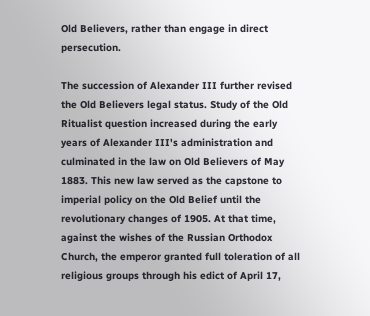Old Believers, rather than engage in direct persecution.

The succession of Alexander III further revised the Old Believers legal status. Study of the Old Ritualist question increased during the early years of Alexander III's administration and culminated in the law on Old Believers of May 1883. This new law served as the capstone to imperial policy on the Old Belief until the revolutionary changes of 1905. At that time, against the wishes of the Russian Orthodox Church, the emperor granted full toleration of all religious groups through his edict of April 17,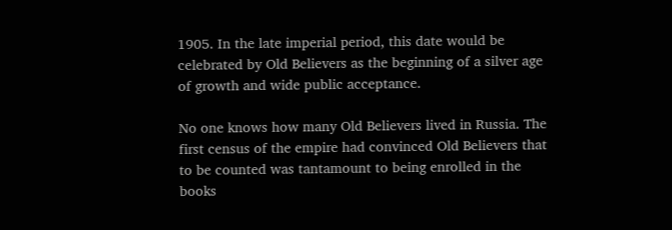1905. In the late imperial period, this date would be celebrated by Old Believers as the beginning of a silver age of growth and wide public acceptance.

No one knows how many Old Believers lived in Russia. The first census of the empire had convinced Old Believers that to be counted was tantamount to being enrolled in the books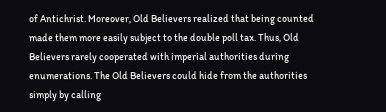of Antichrist. Moreover, Old Believers realized that being counted made them more easily subject to the double poll tax. Thus, Old Believers rarely cooperated with imperial authorities during enumerations. The Old Believers could hide from the authorities simply by calling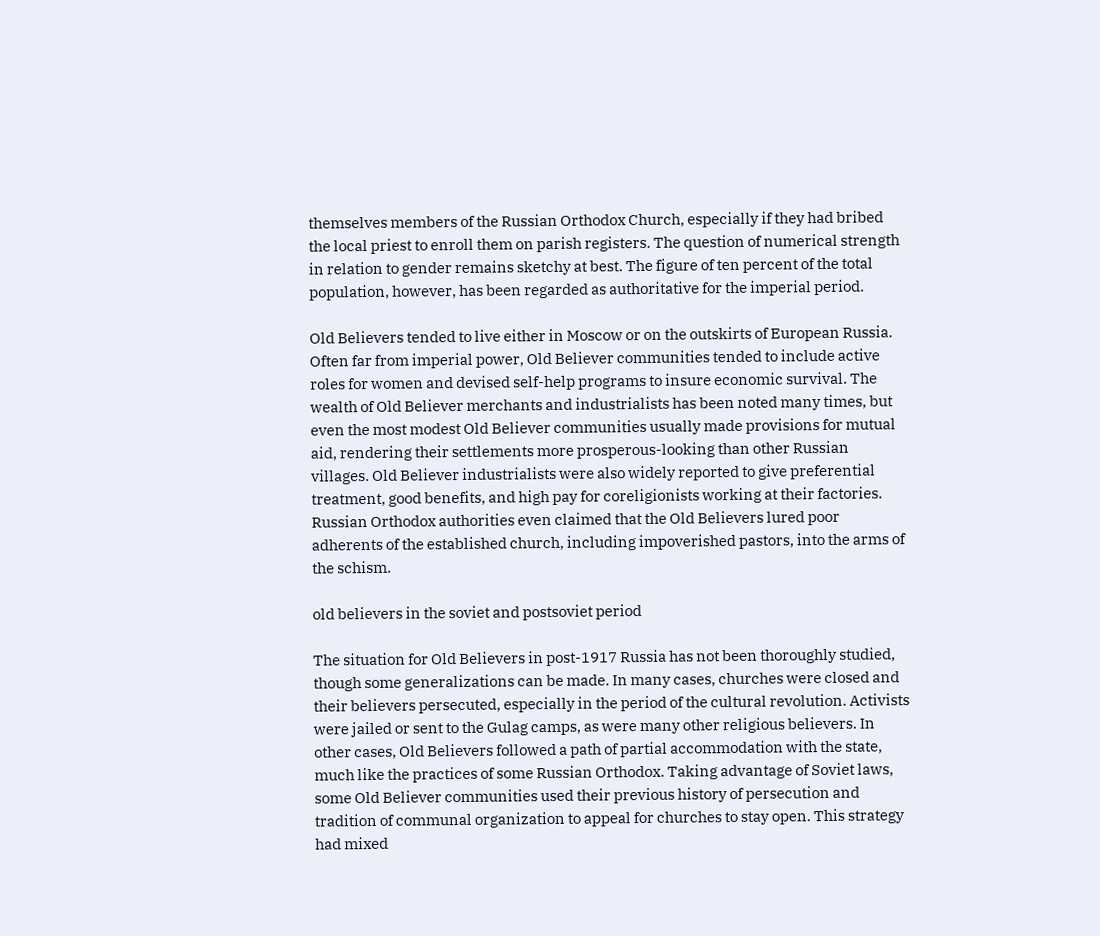themselves members of the Russian Orthodox Church, especially if they had bribed the local priest to enroll them on parish registers. The question of numerical strength in relation to gender remains sketchy at best. The figure of ten percent of the total population, however, has been regarded as authoritative for the imperial period.

Old Believers tended to live either in Moscow or on the outskirts of European Russia. Often far from imperial power, Old Believer communities tended to include active roles for women and devised self-help programs to insure economic survival. The wealth of Old Believer merchants and industrialists has been noted many times, but even the most modest Old Believer communities usually made provisions for mutual aid, rendering their settlements more prosperous-looking than other Russian villages. Old Believer industrialists were also widely reported to give preferential treatment, good benefits, and high pay for coreligionists working at their factories. Russian Orthodox authorities even claimed that the Old Believers lured poor adherents of the established church, including impoverished pastors, into the arms of the schism.

old believers in the soviet and postsoviet period

The situation for Old Believers in post-1917 Russia has not been thoroughly studied, though some generalizations can be made. In many cases, churches were closed and their believers persecuted, especially in the period of the cultural revolution. Activists were jailed or sent to the Gulag camps, as were many other religious believers. In other cases, Old Believers followed a path of partial accommodation with the state, much like the practices of some Russian Orthodox. Taking advantage of Soviet laws, some Old Believer communities used their previous history of persecution and tradition of communal organization to appeal for churches to stay open. This strategy had mixed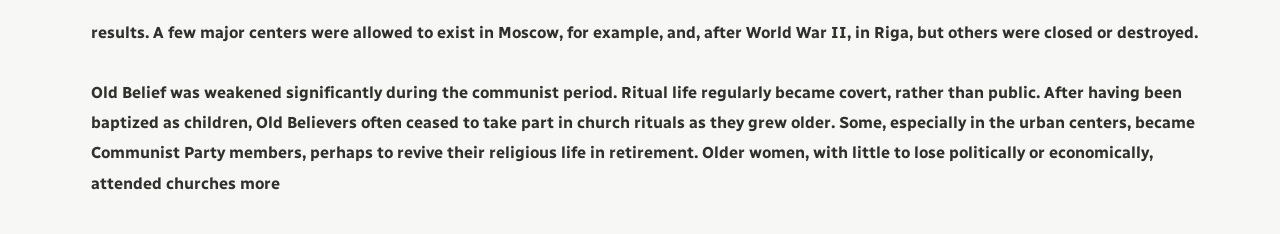results. A few major centers were allowed to exist in Moscow, for example, and, after World War II, in Riga, but others were closed or destroyed.

Old Belief was weakened significantly during the communist period. Ritual life regularly became covert, rather than public. After having been baptized as children, Old Believers often ceased to take part in church rituals as they grew older. Some, especially in the urban centers, became Communist Party members, perhaps to revive their religious life in retirement. Older women, with little to lose politically or economically, attended churches more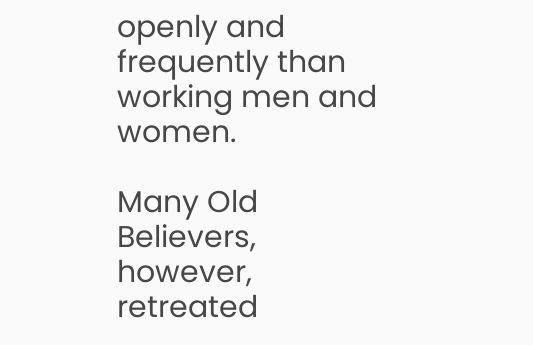openly and frequently than working men and women.

Many Old Believers, however, retreated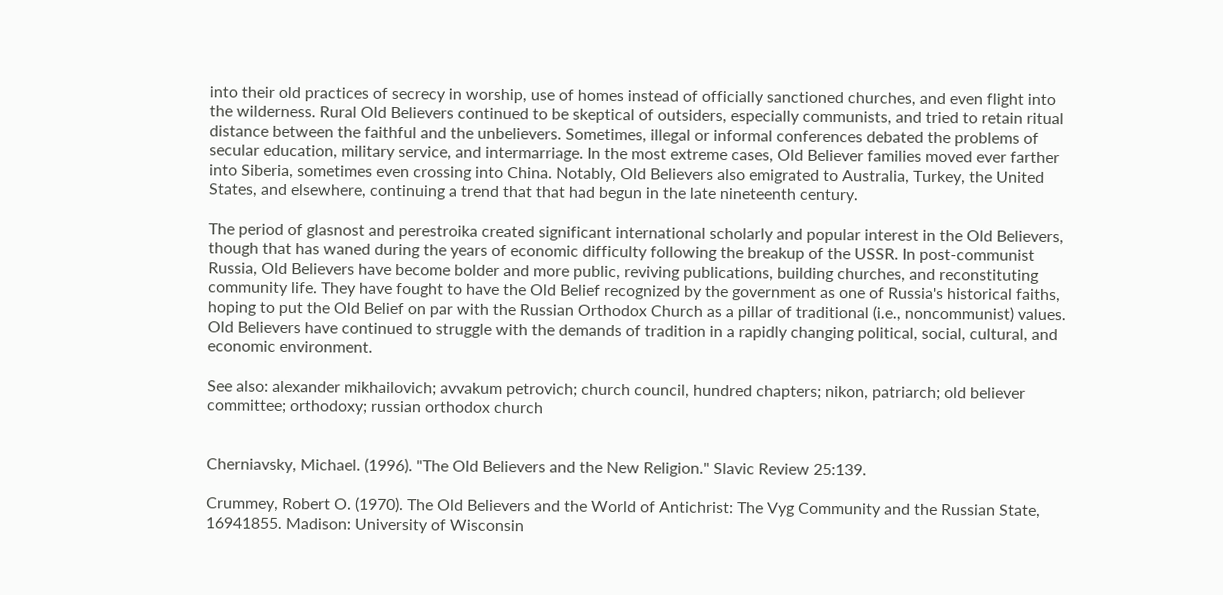into their old practices of secrecy in worship, use of homes instead of officially sanctioned churches, and even flight into the wilderness. Rural Old Believers continued to be skeptical of outsiders, especially communists, and tried to retain ritual distance between the faithful and the unbelievers. Sometimes, illegal or informal conferences debated the problems of secular education, military service, and intermarriage. In the most extreme cases, Old Believer families moved ever farther into Siberia, sometimes even crossing into China. Notably, Old Believers also emigrated to Australia, Turkey, the United States, and elsewhere, continuing a trend that that had begun in the late nineteenth century.

The period of glasnost and perestroika created significant international scholarly and popular interest in the Old Believers, though that has waned during the years of economic difficulty following the breakup of the USSR. In post-communist Russia, Old Believers have become bolder and more public, reviving publications, building churches, and reconstituting community life. They have fought to have the Old Belief recognized by the government as one of Russia's historical faiths, hoping to put the Old Belief on par with the Russian Orthodox Church as a pillar of traditional (i.e., noncommunist) values. Old Believers have continued to struggle with the demands of tradition in a rapidly changing political, social, cultural, and economic environment.

See also: alexander mikhailovich; avvakum petrovich; church council, hundred chapters; nikon, patriarch; old believer committee; orthodoxy; russian orthodox church


Cherniavsky, Michael. (1996). "The Old Believers and the New Religion." Slavic Review 25:139.

Crummey, Robert O. (1970). The Old Believers and the World of Antichrist: The Vyg Community and the Russian State, 16941855. Madison: University of Wisconsin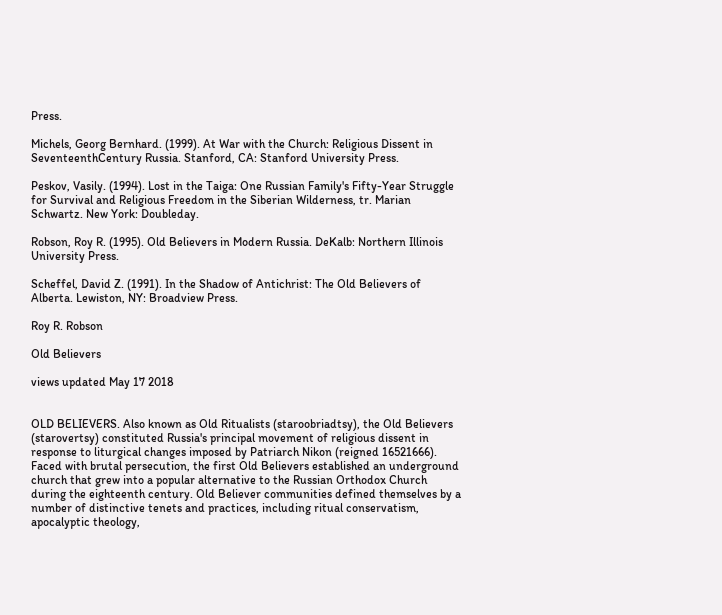Press.

Michels, Georg Bernhard. (1999). At War with the Church: Religious Dissent in SeventeenthCentury Russia. Stanford, CA: Stanford University Press.

Peskov, Vasily. (1994). Lost in the Taiga: One Russian Family's Fifty-Year Struggle for Survival and Religious Freedom in the Siberian Wilderness, tr. Marian Schwartz. New York: Doubleday.

Robson, Roy R. (1995). Old Believers in Modern Russia. DeKalb: Northern Illinois University Press.

Scheffel, David Z. (1991). In the Shadow of Antichrist: The Old Believers of Alberta. Lewiston, NY: Broadview Press.

Roy R. Robson

Old Believers

views updated May 17 2018


OLD BELIEVERS. Also known as Old Ritualists (staroobriadtsy), the Old Believers (starovertsy) constituted Russia's principal movement of religious dissent in response to liturgical changes imposed by Patriarch Nikon (reigned 16521666). Faced with brutal persecution, the first Old Believers established an underground church that grew into a popular alternative to the Russian Orthodox Church during the eighteenth century. Old Believer communities defined themselves by a number of distinctive tenets and practices, including ritual conservatism, apocalyptic theology,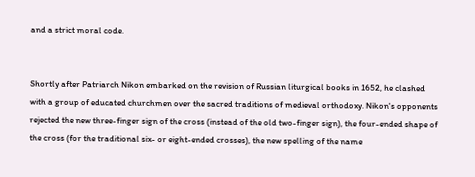and a strict moral code.


Shortly after Patriarch Nikon embarked on the revision of Russian liturgical books in 1652, he clashed with a group of educated churchmen over the sacred traditions of medieval orthodoxy. Nikon's opponents rejected the new three-finger sign of the cross (instead of the old two-finger sign), the four-ended shape of the cross (for the traditional six- or eight-ended crosses), the new spelling of the name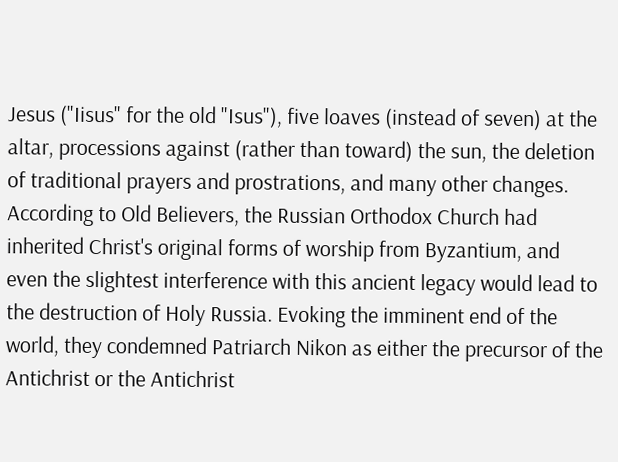Jesus ("Iisus" for the old "Isus"), five loaves (instead of seven) at the altar, processions against (rather than toward) the sun, the deletion of traditional prayers and prostrations, and many other changes. According to Old Believers, the Russian Orthodox Church had inherited Christ's original forms of worship from Byzantium, and even the slightest interference with this ancient legacy would lead to the destruction of Holy Russia. Evoking the imminent end of the world, they condemned Patriarch Nikon as either the precursor of the Antichrist or the Antichrist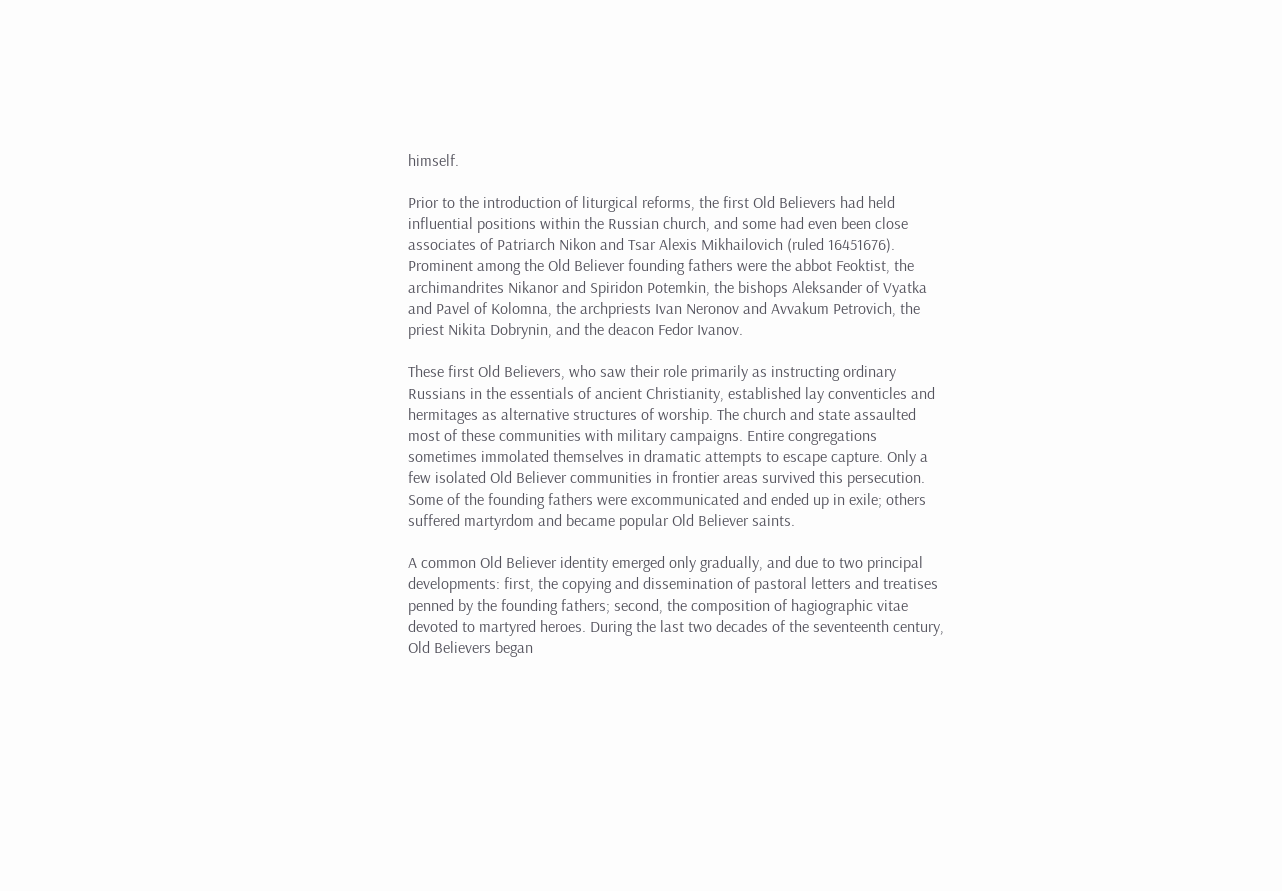himself.

Prior to the introduction of liturgical reforms, the first Old Believers had held influential positions within the Russian church, and some had even been close associates of Patriarch Nikon and Tsar Alexis Mikhailovich (ruled 16451676). Prominent among the Old Believer founding fathers were the abbot Feoktist, the archimandrites Nikanor and Spiridon Potemkin, the bishops Aleksander of Vyatka and Pavel of Kolomna, the archpriests Ivan Neronov and Avvakum Petrovich, the priest Nikita Dobrynin, and the deacon Fedor Ivanov.

These first Old Believers, who saw their role primarily as instructing ordinary Russians in the essentials of ancient Christianity, established lay conventicles and hermitages as alternative structures of worship. The church and state assaulted most of these communities with military campaigns. Entire congregations sometimes immolated themselves in dramatic attempts to escape capture. Only a few isolated Old Believer communities in frontier areas survived this persecution. Some of the founding fathers were excommunicated and ended up in exile; others suffered martyrdom and became popular Old Believer saints.

A common Old Believer identity emerged only gradually, and due to two principal developments: first, the copying and dissemination of pastoral letters and treatises penned by the founding fathers; second, the composition of hagiographic vitae devoted to martyred heroes. During the last two decades of the seventeenth century, Old Believers began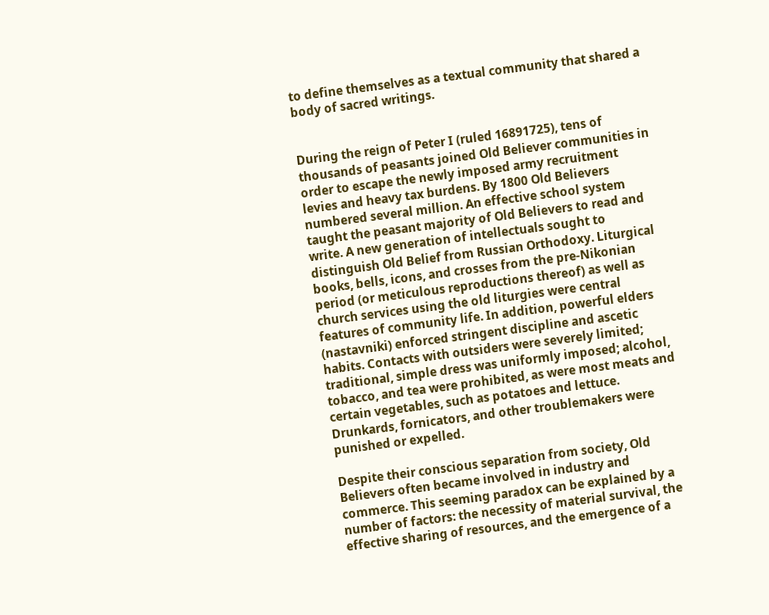to define themselves as a textual community that shared a body of sacred writings.


During the reign of Peter I (ruled 16891725), tens of thousands of peasants joined Old Believer communities in order to escape the newly imposed army recruitment levies and heavy tax burdens. By 1800 Old Believers numbered several million. An effective school system taught the peasant majority of Old Believers to read and write. A new generation of intellectuals sought to distinguish Old Belief from Russian Orthodoxy. Liturgical books, bells, icons, and crosses from the pre-Nikonian period (or meticulous reproductions thereof) as well as church services using the old liturgies were central features of community life. In addition, powerful elders (nastavniki) enforced stringent discipline and ascetic habits. Contacts with outsiders were severely limited; traditional, simple dress was uniformly imposed; alcohol, tobacco, and tea were prohibited, as were most meats and certain vegetables, such as potatoes and lettuce. Drunkards, fornicators, and other troublemakers were punished or expelled.

Despite their conscious separation from society, Old Believers often became involved in industry and commerce. This seeming paradox can be explained by a number of factors: the necessity of material survival, the effective sharing of resources, and the emergence of a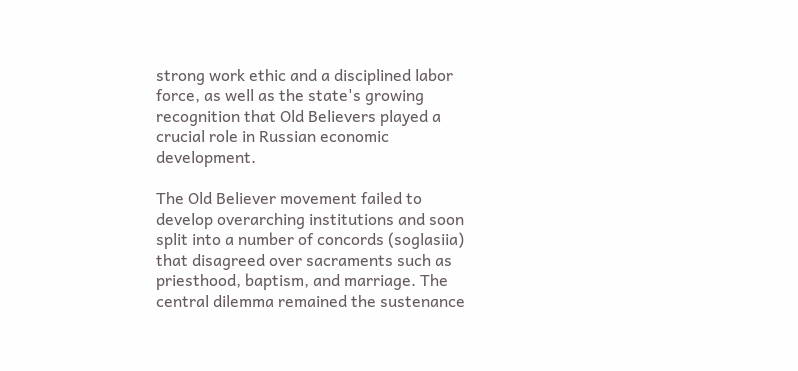strong work ethic and a disciplined labor force, as well as the state's growing recognition that Old Believers played a crucial role in Russian economic development.

The Old Believer movement failed to develop overarching institutions and soon split into a number of concords (soglasiia) that disagreed over sacraments such as priesthood, baptism, and marriage. The central dilemma remained the sustenance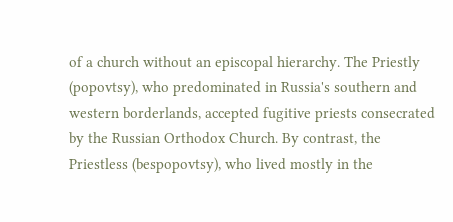of a church without an episcopal hierarchy. The Priestly (popovtsy), who predominated in Russia's southern and western borderlands, accepted fugitive priests consecrated by the Russian Orthodox Church. By contrast, the Priestless (bespopovtsy), who lived mostly in the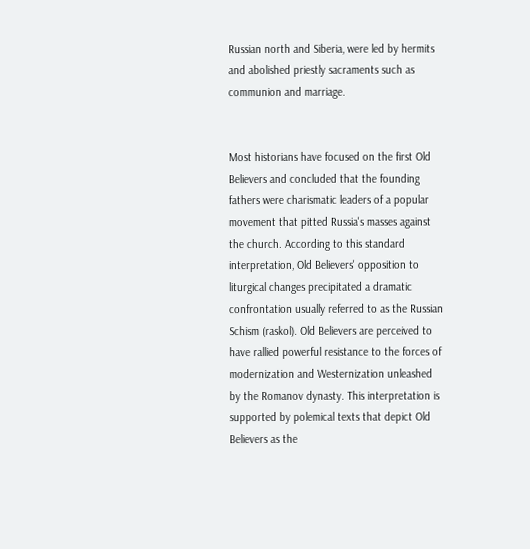Russian north and Siberia, were led by hermits and abolished priestly sacraments such as communion and marriage.


Most historians have focused on the first Old Believers and concluded that the founding fathers were charismatic leaders of a popular movement that pitted Russia's masses against the church. According to this standard interpretation, Old Believers' opposition to liturgical changes precipitated a dramatic confrontation usually referred to as the Russian Schism (raskol). Old Believers are perceived to have rallied powerful resistance to the forces of modernization and Westernization unleashed by the Romanov dynasty. This interpretation is supported by polemical texts that depict Old Believers as the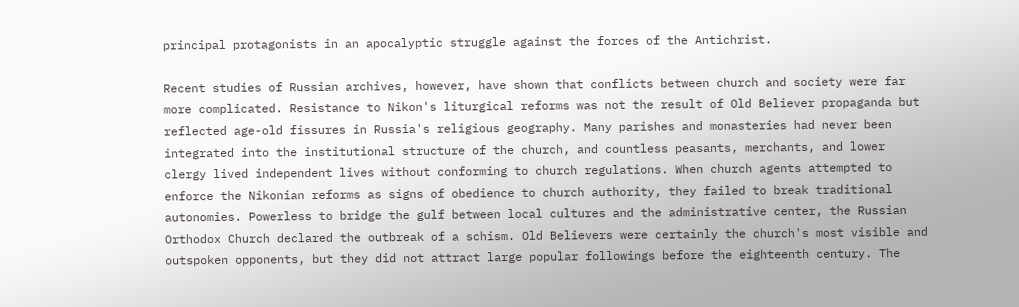principal protagonists in an apocalyptic struggle against the forces of the Antichrist.

Recent studies of Russian archives, however, have shown that conflicts between church and society were far more complicated. Resistance to Nikon's liturgical reforms was not the result of Old Believer propaganda but reflected age-old fissures in Russia's religious geography. Many parishes and monasteries had never been integrated into the institutional structure of the church, and countless peasants, merchants, and lower clergy lived independent lives without conforming to church regulations. When church agents attempted to enforce the Nikonian reforms as signs of obedience to church authority, they failed to break traditional autonomies. Powerless to bridge the gulf between local cultures and the administrative center, the Russian Orthodox Church declared the outbreak of a schism. Old Believers were certainly the church's most visible and outspoken opponents, but they did not attract large popular followings before the eighteenth century. The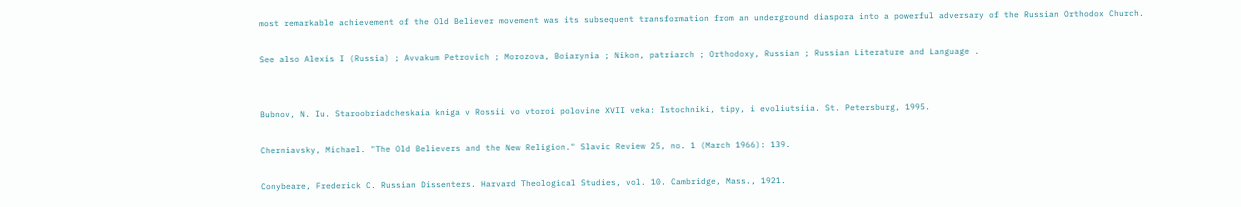most remarkable achievement of the Old Believer movement was its subsequent transformation from an underground diaspora into a powerful adversary of the Russian Orthodox Church.

See also Alexis I (Russia) ; Avvakum Petrovich ; Morozova, Boiarynia ; Nikon, patriarch ; Orthodoxy, Russian ; Russian Literature and Language .


Bubnov, N. Iu. Staroobriadcheskaia kniga v Rossii vo vtoroi polovine XVII veka: Istochniki, tipy, i evoliutsiia. St. Petersburg, 1995.

Cherniavsky, Michael. "The Old Believers and the New Religion." Slavic Review 25, no. 1 (March 1966): 139.

Conybeare, Frederick C. Russian Dissenters. Harvard Theological Studies, vol. 10. Cambridge, Mass., 1921.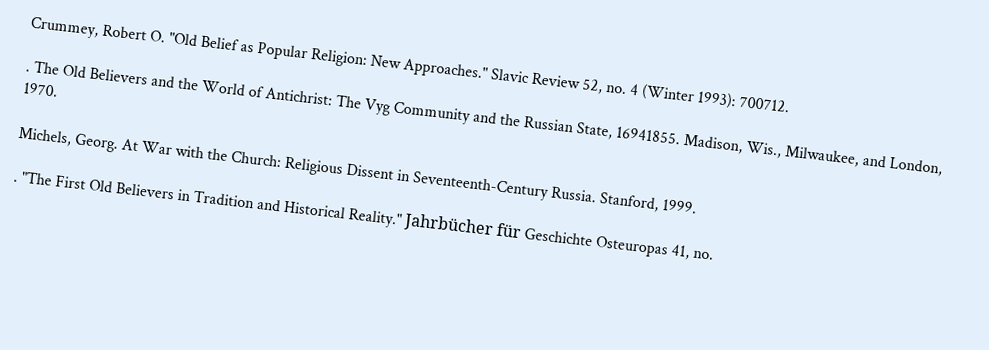Crummey, Robert O. "Old Belief as Popular Religion: New Approaches." Slavic Review 52, no. 4 (Winter 1993): 700712.

. The Old Believers and the World of Antichrist: The Vyg Community and the Russian State, 16941855. Madison, Wis., Milwaukee, and London, 1970.

Michels, Georg. At War with the Church: Religious Dissent in Seventeenth-Century Russia. Stanford, 1999.

. "The First Old Believers in Tradition and Historical Reality." Jahrbücher für Geschichte Osteuropas 41, no.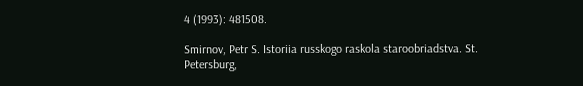4 (1993): 481508.

Smirnov, Petr S. Istoriia russkogo raskola staroobriadstva. St. Petersburg,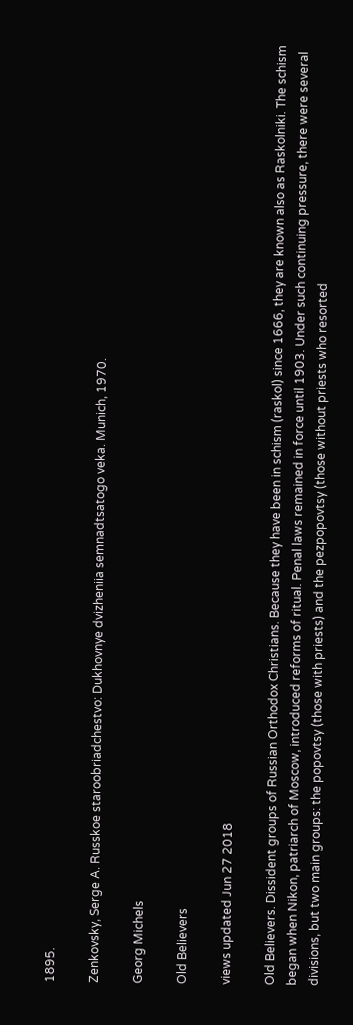1895.

Zenkovsky, Serge A. Russkoe staroobriadchestvo: Dukhovnye dvizheniia semnadtsatogo veka. Munich, 1970.

Georg Michels

Old Believers

views updated Jun 27 2018

Old Believers. Dissident groups of Russian Orthodox Christians. Because they have been in schism (raskol) since 1666, they are known also as Raskolniki. The schism began when Nikon, patriarch of Moscow, introduced reforms of ritual. Penal laws remained in force until 1903. Under such continuing pressure, there were several divisions, but two main groups: the popovtsy (those with priests) and the pezpopovtsy (those without priests who resorted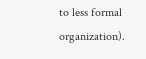to less formal organization).